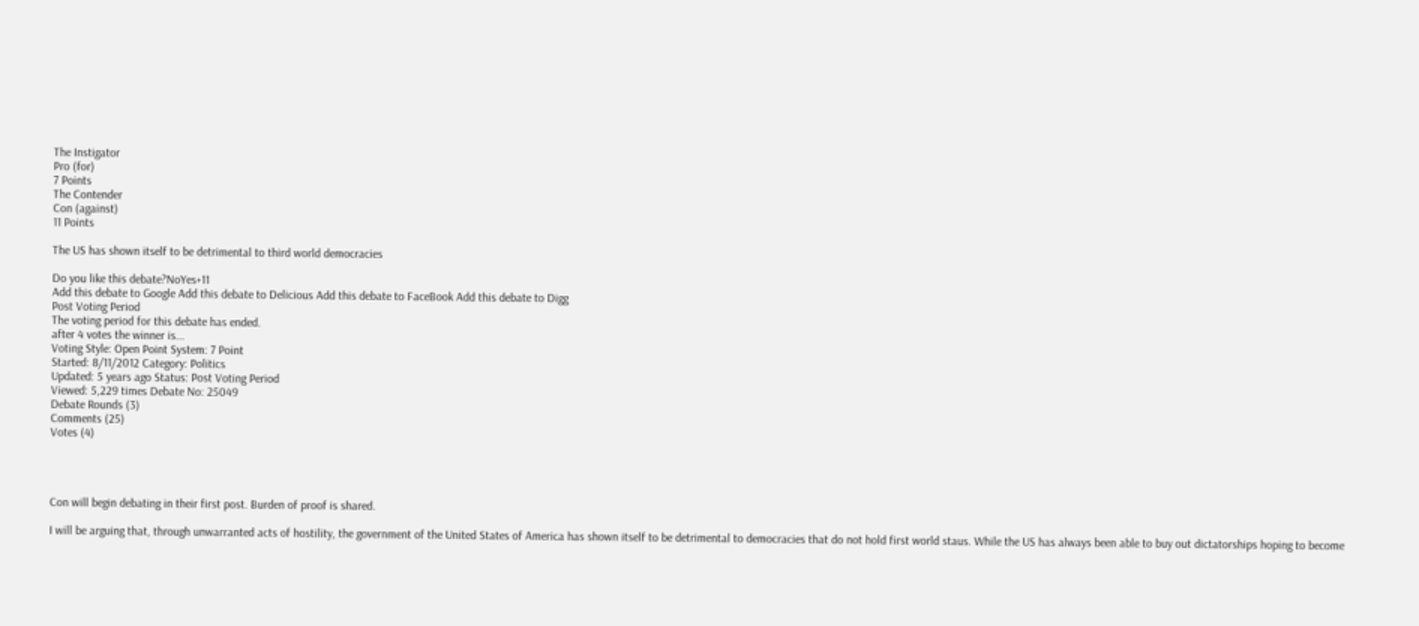The Instigator
Pro (for)
7 Points
The Contender
Con (against)
11 Points

The US has shown itself to be detrimental to third world democracies

Do you like this debate?NoYes+11
Add this debate to Google Add this debate to Delicious Add this debate to FaceBook Add this debate to Digg
Post Voting Period
The voting period for this debate has ended.
after 4 votes the winner is...
Voting Style: Open Point System: 7 Point
Started: 8/11/2012 Category: Politics
Updated: 5 years ago Status: Post Voting Period
Viewed: 5,229 times Debate No: 25049
Debate Rounds (3)
Comments (25)
Votes (4)




Con will begin debating in their first post. Burden of proof is shared.

I will be arguing that, through unwarranted acts of hostility, the government of the United States of America has shown itself to be detrimental to democracies that do not hold first world staus. While the US has always been able to buy out dictatorships hoping to become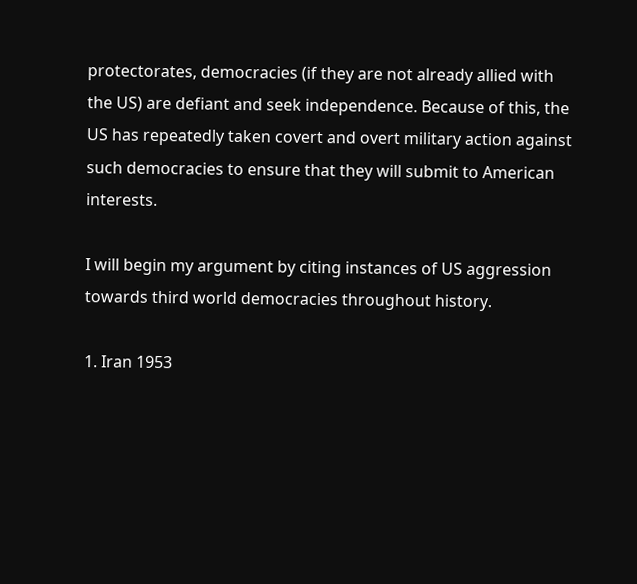protectorates, democracies (if they are not already allied with the US) are defiant and seek independence. Because of this, the US has repeatedly taken covert and overt military action against such democracies to ensure that they will submit to American interests.

I will begin my argument by citing instances of US aggression towards third world democracies throughout history.

1. Iran 1953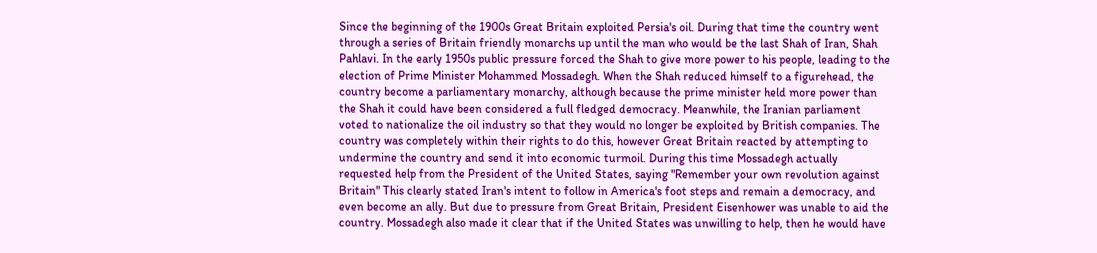Since the beginning of the 1900s Great Britain exploited Persia's oil. During that time the country went through a series of Britain friendly monarchs up until the man who would be the last Shah of Iran, Shah Pahlavi. In the early 1950s public pressure forced the Shah to give more power to his people, leading to the election of Prime Minister Mohammed Mossadegh. When the Shah reduced himself to a figurehead, the country become a parliamentary monarchy, although because the prime minister held more power than the Shah it could have been considered a full fledged democracy. Meanwhile, the Iranian parliament voted to nationalize the oil industry so that they would no longer be exploited by British companies. The country was completely within their rights to do this, however Great Britain reacted by attempting to undermine the country and send it into economic turmoil. During this time Mossadegh actually requested help from the President of the United States, saying "Remember your own revolution against Britain" This clearly stated Iran's intent to follow in America's foot steps and remain a democracy, and even become an ally. But due to pressure from Great Britain, President Eisenhower was unable to aid the country. Mossadegh also made it clear that if the United States was unwilling to help, then he would have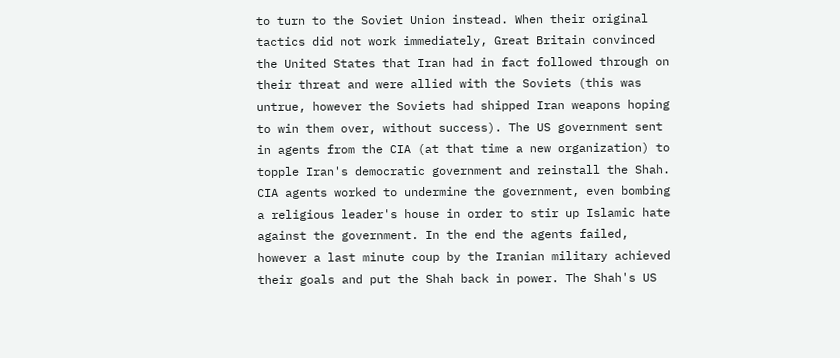to turn to the Soviet Union instead. When their original tactics did not work immediately, Great Britain convinced the United States that Iran had in fact followed through on their threat and were allied with the Soviets (this was untrue, however the Soviets had shipped Iran weapons hoping to win them over, without success). The US government sent in agents from the CIA (at that time a new organization) to topple Iran's democratic government and reinstall the Shah. CIA agents worked to undermine the government, even bombing a religious leader's house in order to stir up Islamic hate against the government. In the end the agents failed, however a last minute coup by the Iranian military achieved their goals and put the Shah back in power. The Shah's US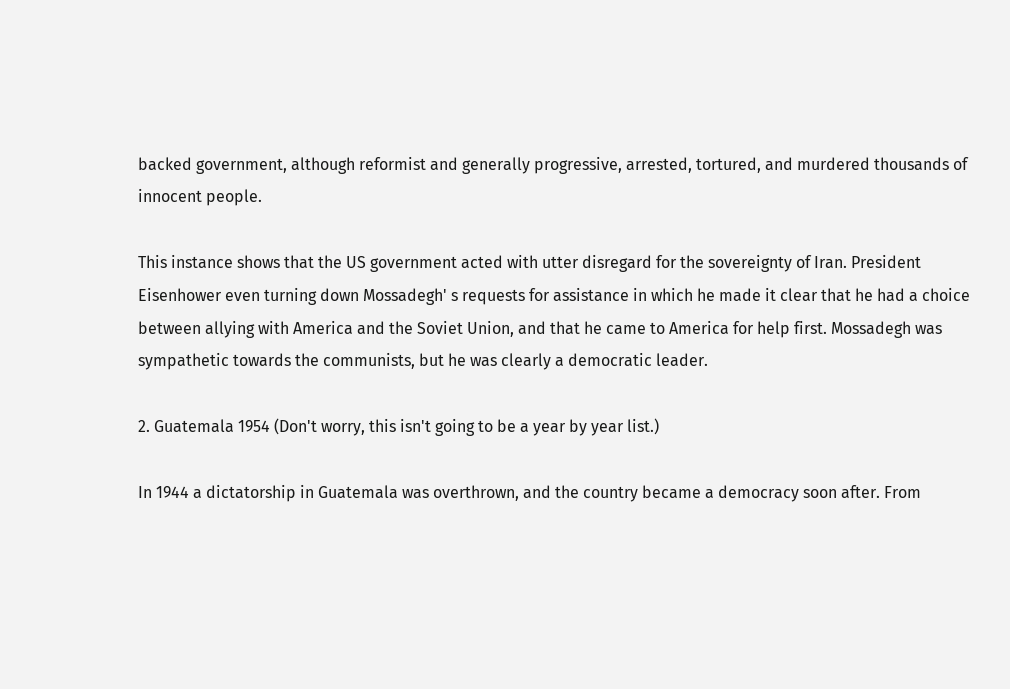backed government, although reformist and generally progressive, arrested, tortured, and murdered thousands of innocent people.

This instance shows that the US government acted with utter disregard for the sovereignty of Iran. President Eisenhower even turning down Mossadegh' s requests for assistance in which he made it clear that he had a choice between allying with America and the Soviet Union, and that he came to America for help first. Mossadegh was sympathetic towards the communists, but he was clearly a democratic leader.

2. Guatemala 1954 (Don't worry, this isn't going to be a year by year list.)

In 1944 a dictatorship in Guatemala was overthrown, and the country became a democracy soon after. From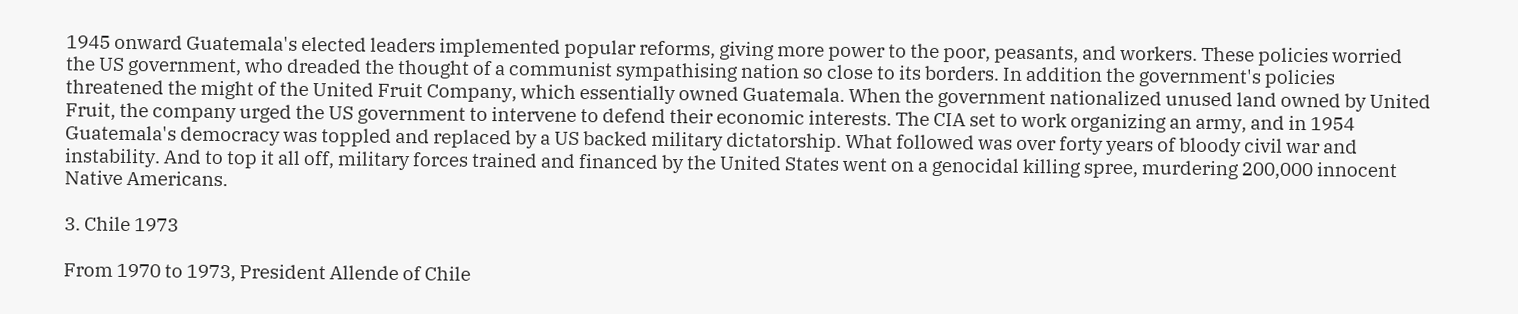1945 onward Guatemala's elected leaders implemented popular reforms, giving more power to the poor, peasants, and workers. These policies worried the US government, who dreaded the thought of a communist sympathising nation so close to its borders. In addition the government's policies threatened the might of the United Fruit Company, which essentially owned Guatemala. When the government nationalized unused land owned by United Fruit, the company urged the US government to intervene to defend their economic interests. The CIA set to work organizing an army, and in 1954 Guatemala's democracy was toppled and replaced by a US backed military dictatorship. What followed was over forty years of bloody civil war and instability. And to top it all off, military forces trained and financed by the United States went on a genocidal killing spree, murdering 200,000 innocent Native Americans.

3. Chile 1973

From 1970 to 1973, President Allende of Chile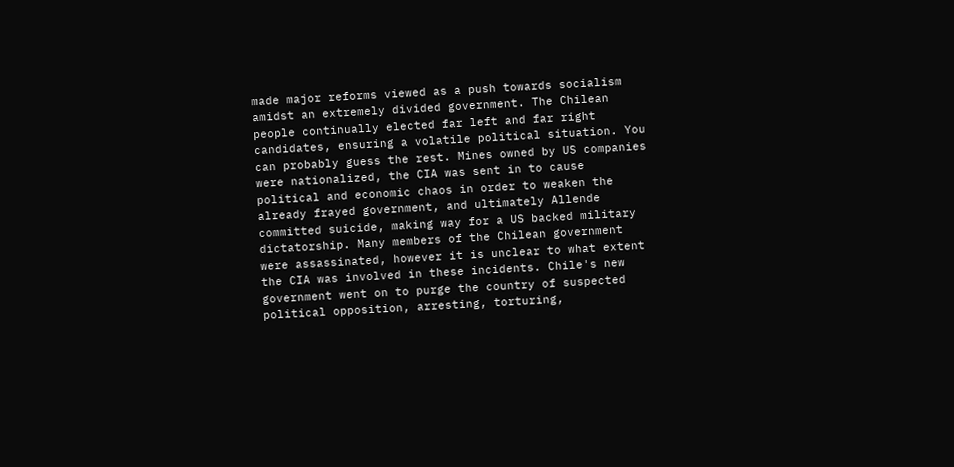made major reforms viewed as a push towards socialism amidst an extremely divided government. The Chilean people continually elected far left and far right candidates, ensuring a volatile political situation. You can probably guess the rest. Mines owned by US companies were nationalized, the CIA was sent in to cause political and economic chaos in order to weaken the already frayed government, and ultimately Allende committed suicide, making way for a US backed military dictatorship. Many members of the Chilean government were assassinated, however it is unclear to what extent the CIA was involved in these incidents. Chile's new government went on to purge the country of suspected political opposition, arresting, torturing,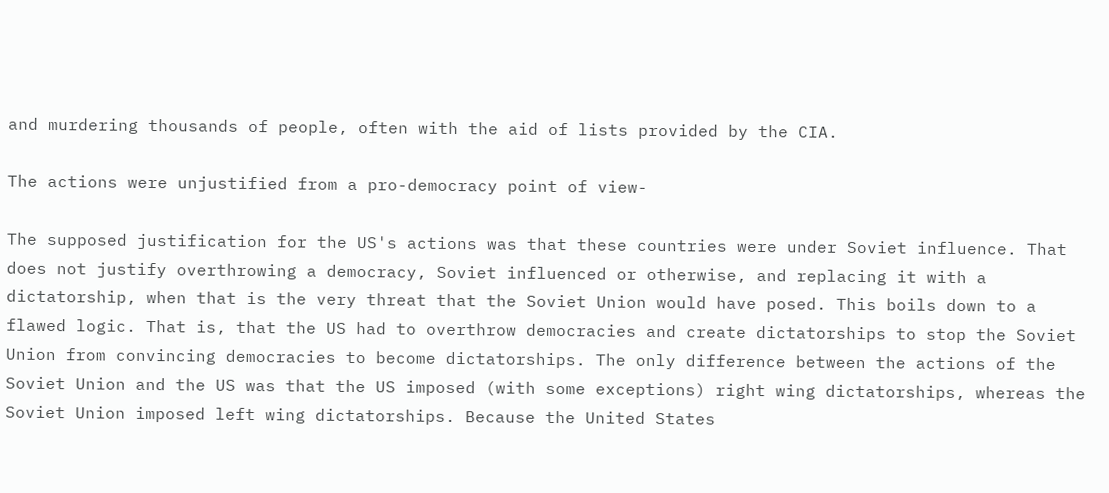and murdering thousands of people, often with the aid of lists provided by the CIA.

The actions were unjustified from a pro-democracy point of view-

The supposed justification for the US's actions was that these countries were under Soviet influence. That does not justify overthrowing a democracy, Soviet influenced or otherwise, and replacing it with a dictatorship, when that is the very threat that the Soviet Union would have posed. This boils down to a flawed logic. That is, that the US had to overthrow democracies and create dictatorships to stop the Soviet Union from convincing democracies to become dictatorships. The only difference between the actions of the Soviet Union and the US was that the US imposed (with some exceptions) right wing dictatorships, whereas the Soviet Union imposed left wing dictatorships. Because the United States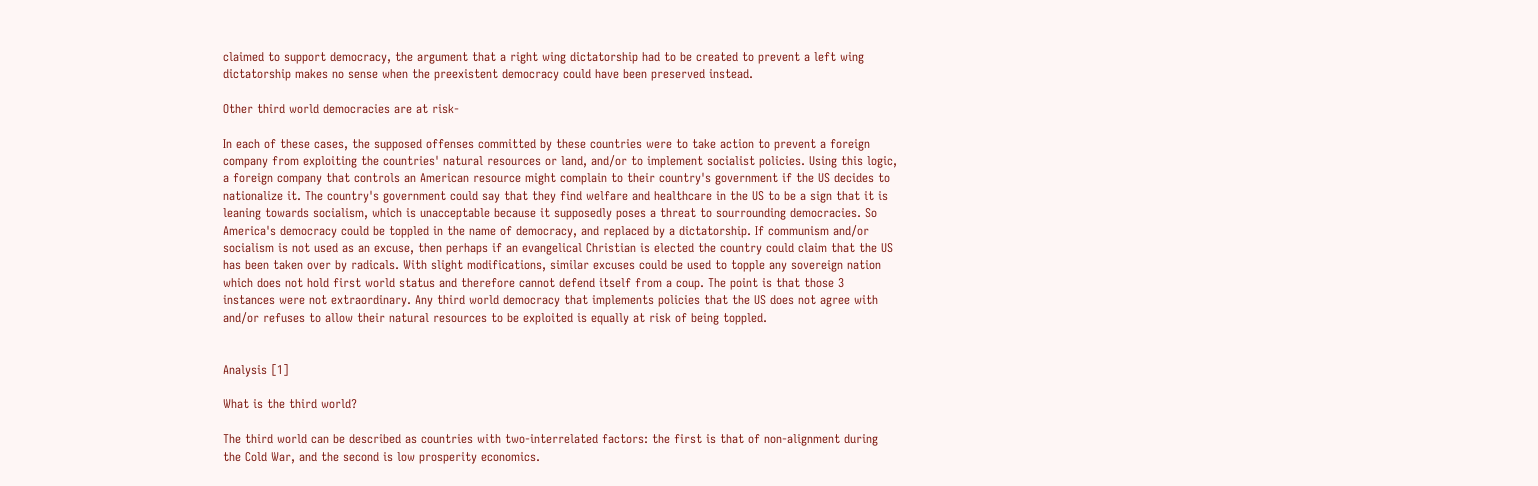claimed to support democracy, the argument that a right wing dictatorship had to be created to prevent a left wing dictatorship makes no sense when the preexistent democracy could have been preserved instead.

Other third world democracies are at risk-

In each of these cases, the supposed offenses committed by these countries were to take action to prevent a foreign company from exploiting the countries' natural resources or land, and/or to implement socialist policies. Using this logic, a foreign company that controls an American resource might complain to their country's government if the US decides to nationalize it. The country's government could say that they find welfare and healthcare in the US to be a sign that it is leaning towards socialism, which is unacceptable because it supposedly poses a threat to sourrounding democracies. So America's democracy could be toppled in the name of democracy, and replaced by a dictatorship. If communism and/or socialism is not used as an excuse, then perhaps if an evangelical Christian is elected the country could claim that the US has been taken over by radicals. With slight modifications, similar excuses could be used to topple any sovereign nation which does not hold first world status and therefore cannot defend itself from a coup. The point is that those 3 instances were not extraordinary. Any third world democracy that implements policies that the US does not agree with and/or refuses to allow their natural resources to be exploited is equally at risk of being toppled.


Analysis [1]

What is the third world?

The third world can be described as countries with two-interrelated factors: the first is that of non-alignment during the Cold War, and the second is low prosperity economics.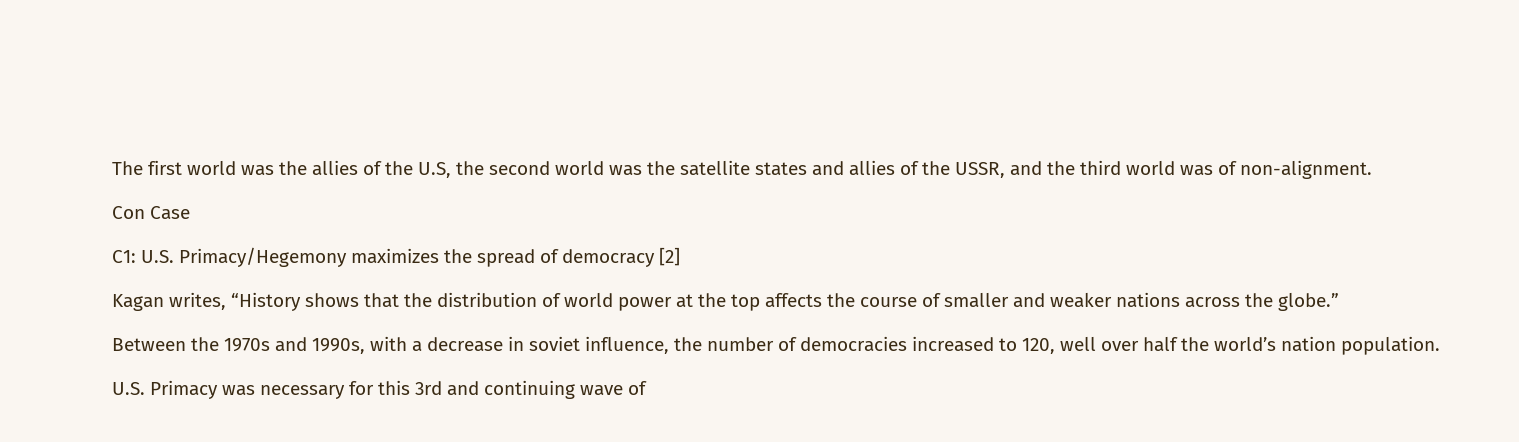The first world was the allies of the U.S, the second world was the satellite states and allies of the USSR, and the third world was of non-alignment.

Con Case

C1: U.S. Primacy/Hegemony maximizes the spread of democracy [2]

Kagan writes, “History shows that the distribution of world power at the top affects the course of smaller and weaker nations across the globe.”

Between the 1970s and 1990s, with a decrease in soviet influence, the number of democracies increased to 120, well over half the world’s nation population.

U.S. Primacy was necessary for this 3rd and continuing wave of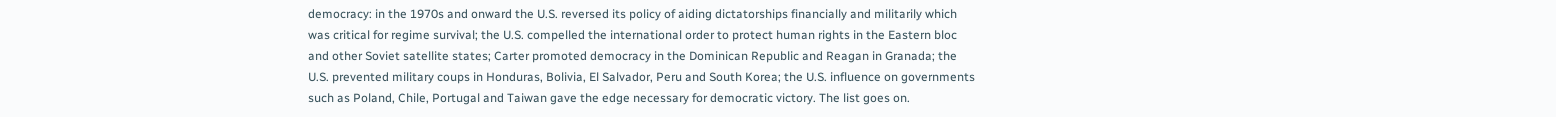democracy: in the 1970s and onward the U.S. reversed its policy of aiding dictatorships financially and militarily which was critical for regime survival; the U.S. compelled the international order to protect human rights in the Eastern bloc and other Soviet satellite states; Carter promoted democracy in the Dominican Republic and Reagan in Granada; the U.S. prevented military coups in Honduras, Bolivia, El Salvador, Peru and South Korea; the U.S. influence on governments such as Poland, Chile, Portugal and Taiwan gave the edge necessary for democratic victory. The list goes on.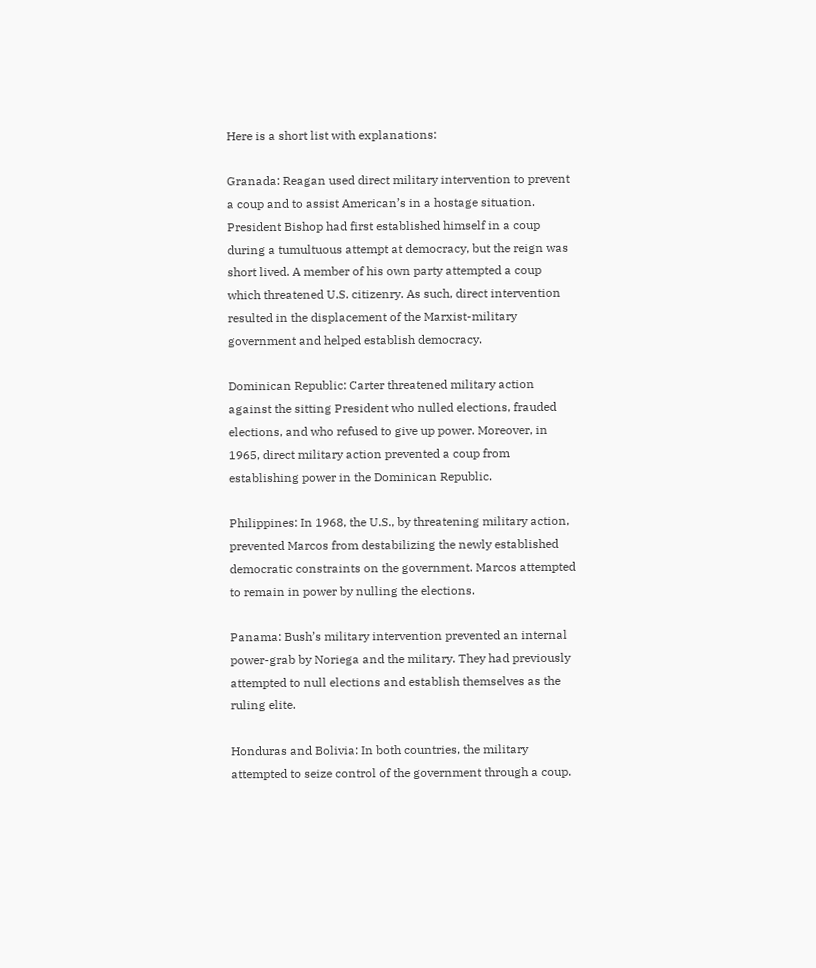Here is a short list with explanations:

Granada: Reagan used direct military intervention to prevent a coup and to assist American’s in a hostage situation. President Bishop had first established himself in a coup during a tumultuous attempt at democracy, but the reign was short lived. A member of his own party attempted a coup which threatened U.S. citizenry. As such, direct intervention resulted in the displacement of the Marxist-military government and helped establish democracy.

Dominican Republic: Carter threatened military action against the sitting President who nulled elections, frauded elections, and who refused to give up power. Moreover, in 1965, direct military action prevented a coup from establishing power in the Dominican Republic.

Philippines: In 1968, the U.S., by threatening military action, prevented Marcos from destabilizing the newly established democratic constraints on the government. Marcos attempted to remain in power by nulling the elections.

Panama: Bush’s military intervention prevented an internal power-grab by Noriega and the military. They had previously attempted to null elections and establish themselves as the ruling elite.

Honduras and Bolivia: In both countries, the military attempted to seize control of the government through a coup.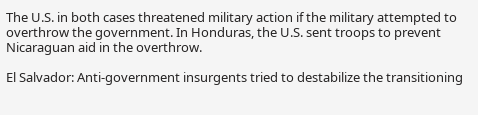The U.S. in both cases threatened military action if the military attempted to overthrow the government. In Honduras, the U.S. sent troops to prevent Nicaraguan aid in the overthrow.

El Salvador: Anti-government insurgents tried to destabilize the transitioning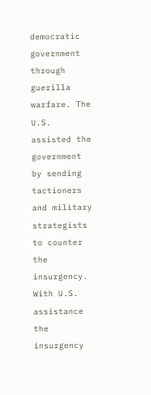democratic government through guerilla warfare. The U.S. assisted the government by sending tactioners and military strategists to counter the insurgency. With U.S. assistance the insurgency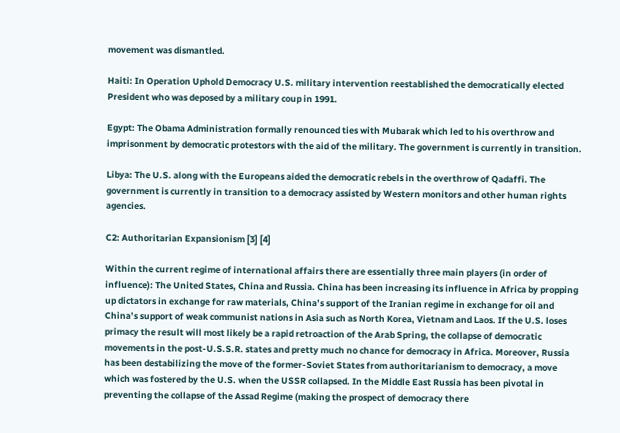movement was dismantled.

Haiti: In Operation Uphold Democracy U.S. military intervention reestablished the democratically elected President who was deposed by a military coup in 1991.

Egypt: The Obama Administration formally renounced ties with Mubarak which led to his overthrow and imprisonment by democratic protestors with the aid of the military. The government is currently in transition.

Libya: The U.S. along with the Europeans aided the democratic rebels in the overthrow of Qadaffi. The government is currently in transition to a democracy assisted by Western monitors and other human rights agencies.

C2: Authoritarian Expansionism [3] [4]

Within the current regime of international affairs there are essentially three main players (in order of influence): The United States, China and Russia. China has been increasing its influence in Africa by propping up dictators in exchange for raw materials, China’s support of the Iranian regime in exchange for oil and China’s support of weak communist nations in Asia such as North Korea, Vietnam and Laos. If the U.S. loses primacy the result will most likely be a rapid retroaction of the Arab Spring, the collapse of democratic movements in the post-U.S.S.R. states and pretty much no chance for democracy in Africa. Moreover, Russia has been destabilizing the move of the former-Soviet States from authoritarianism to democracy, a move which was fostered by the U.S. when the USSR collapsed. In the Middle East Russia has been pivotal in preventing the collapse of the Assad Regime (making the prospect of democracy there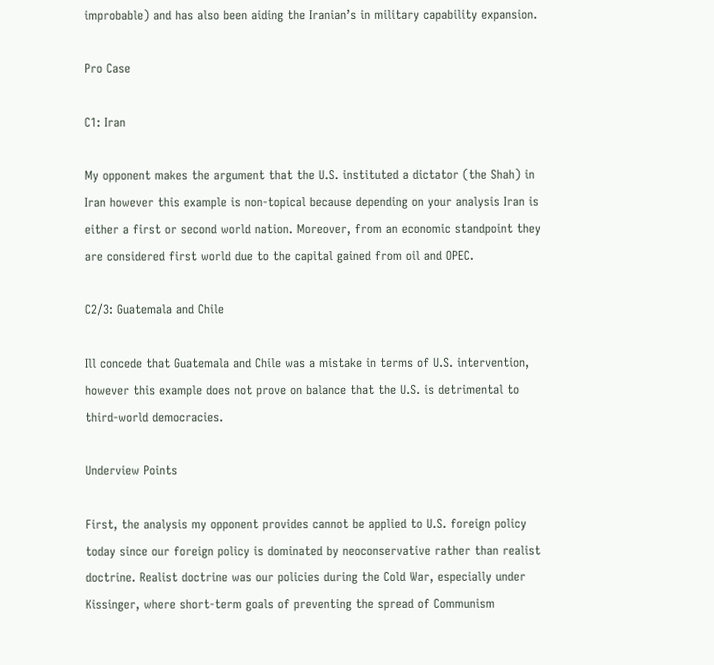improbable) and has also been aiding the Iranian’s in military capability expansion.

Pro Case

C1: Iran

My opponent makes the argument that the U.S. instituted a dictator (the Shah) in Iran however this example is non-topical because depending on your analysis Iran is either a first or second world nation. Moreover, from an economic standpoint they are considered first world due to the capital gained from oil and OPEC.

C2/3: Guatemala and Chile

Ill concede that Guatemala and Chile was a mistake in terms of U.S. intervention, however this example does not prove on balance that the U.S. is detrimental to third-world democracies.

Underview Points

First, the analysis my opponent provides cannot be applied to U.S. foreign policy today since our foreign policy is dominated by neoconservative rather than realist doctrine. Realist doctrine was our policies during the Cold War, especially under Kissinger, where short-term goals of preventing the spread of Communism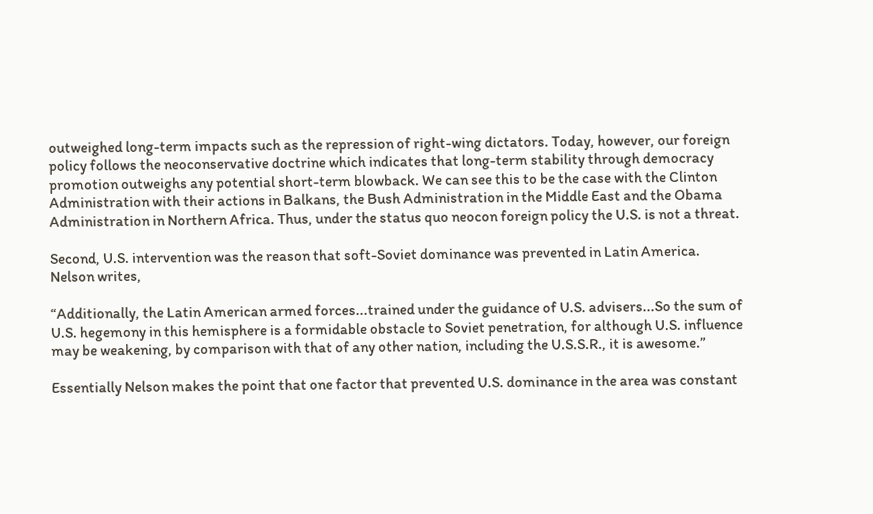outweighed long-term impacts such as the repression of right-wing dictators. Today, however, our foreign policy follows the neoconservative doctrine which indicates that long-term stability through democracy promotion outweighs any potential short-term blowback. We can see this to be the case with the Clinton Administration with their actions in Balkans, the Bush Administration in the Middle East and the Obama Administration in Northern Africa. Thus, under the status quo neocon foreign policy the U.S. is not a threat.

Second, U.S. intervention was the reason that soft-Soviet dominance was prevented in Latin America. Nelson writes,

“Additionally, the Latin American armed forces...trained under the guidance of U.S. advisers...So the sum of U.S. hegemony in this hemisphere is a formidable obstacle to Soviet penetration, for although U.S. influence may be weakening, by comparison with that of any other nation, including the U.S.S.R., it is awesome.”

Essentially Nelson makes the point that one factor that prevented U.S. dominance in the area was constant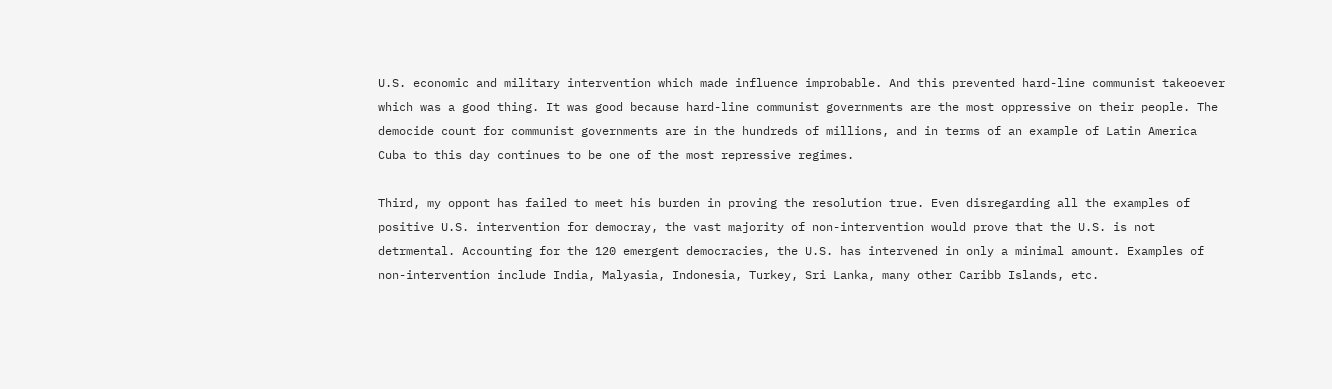U.S. economic and military intervention which made influence improbable. And this prevented hard-line communist takeoever which was a good thing. It was good because hard-line communist governments are the most oppressive on their people. The democide count for communist governments are in the hundreds of millions, and in terms of an example of Latin America Cuba to this day continues to be one of the most repressive regimes.

Third, my oppont has failed to meet his burden in proving the resolution true. Even disregarding all the examples of positive U.S. intervention for democray, the vast majority of non-intervention would prove that the U.S. is not detrmental. Accounting for the 120 emergent democracies, the U.S. has intervened in only a minimal amount. Examples of non-intervention include India, Malyasia, Indonesia, Turkey, Sri Lanka, many other Caribb Islands, etc.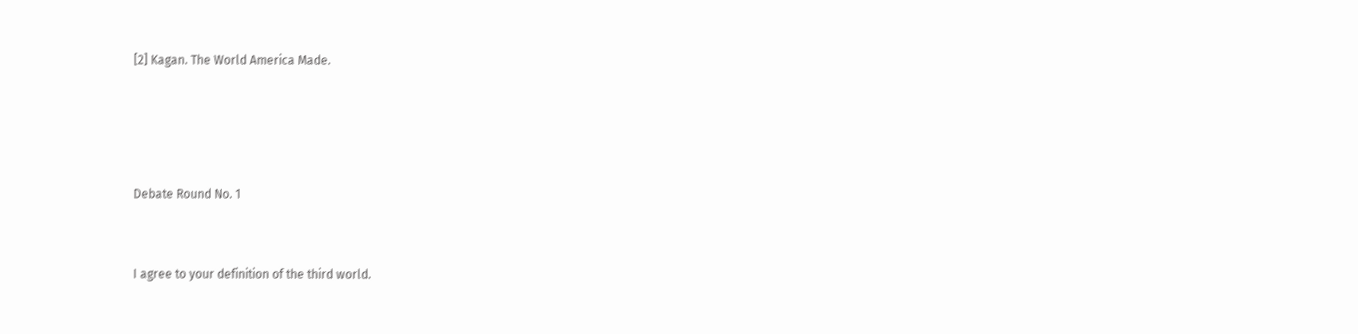[2] Kagan. The World America Made.




Debate Round No. 1


I agree to your definition of the third world.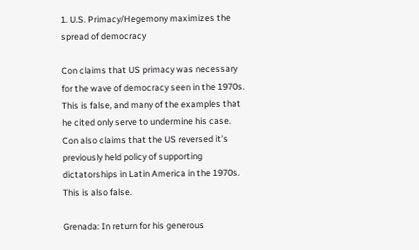1. U.S. Primacy/Hegemony maximizes the spread of democracy

Con claims that US primacy was necessary for the wave of democracy seen in the 1970s. This is false, and many of the examples that he cited only serve to undermine his case. Con also claims that the US reversed it's previously held policy of supporting dictatorships in Latin America in the 1970s. This is also false.

Grenada: In return for his generous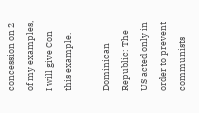concession on 2 of my examples, I will give Con this example.

Dominican Republic: The US acted only in order to prevent communists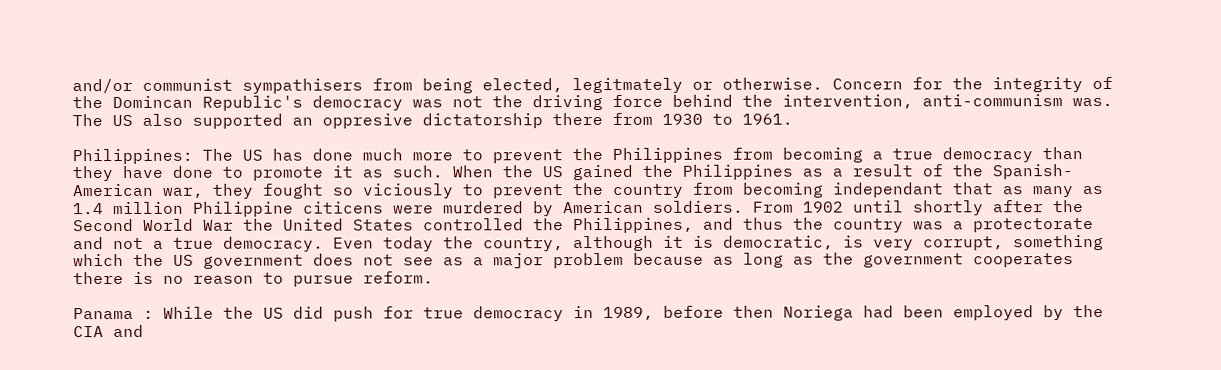and/or communist sympathisers from being elected, legitmately or otherwise. Concern for the integrity of the Domincan Republic's democracy was not the driving force behind the intervention, anti-communism was. The US also supported an oppresive dictatorship there from 1930 to 1961.

Philippines: The US has done much more to prevent the Philippines from becoming a true democracy than they have done to promote it as such. When the US gained the Philippines as a result of the Spanish-American war, they fought so viciously to prevent the country from becoming independant that as many as 1.4 million Philippine citicens were murdered by American soldiers. From 1902 until shortly after the Second World War the United States controlled the Philippines, and thus the country was a protectorate and not a true democracy. Even today the country, although it is democratic, is very corrupt, something which the US government does not see as a major problem because as long as the government cooperates there is no reason to pursue reform.

Panama : While the US did push for true democracy in 1989, before then Noriega had been employed by the CIA and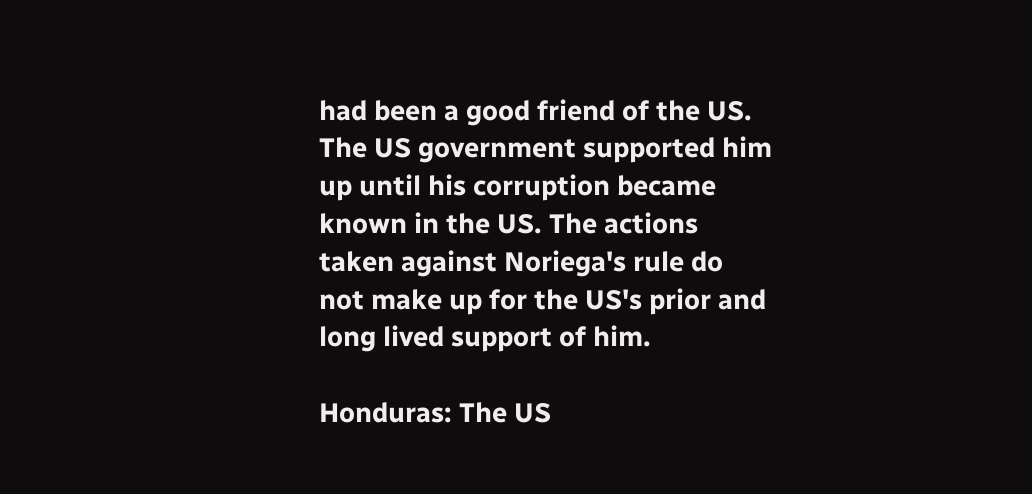had been a good friend of the US. The US government supported him up until his corruption became known in the US. The actions taken against Noriega's rule do not make up for the US's prior and long lived support of him.

Honduras: The US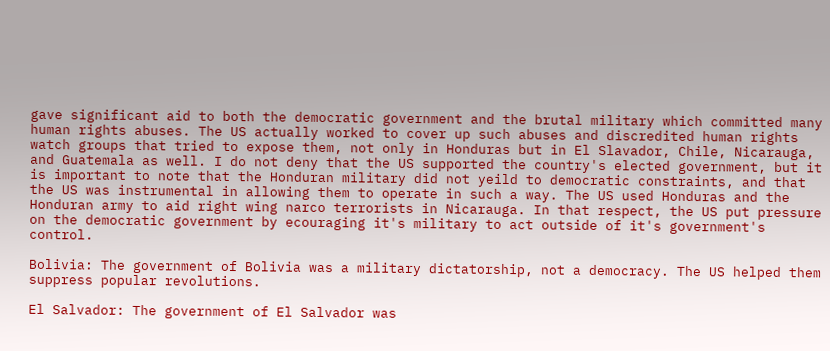gave significant aid to both the democratic government and the brutal military which committed many human rights abuses. The US actually worked to cover up such abuses and discredited human rights watch groups that tried to expose them, not only in Honduras but in El Slavador, Chile, Nicarauga, and Guatemala as well. I do not deny that the US supported the country's elected government, but it is important to note that the Honduran military did not yeild to democratic constraints, and that the US was instrumental in allowing them to operate in such a way. The US used Honduras and the Honduran army to aid right wing narco terrorists in Nicarauga. In that respect, the US put pressure on the democratic government by ecouraging it's military to act outside of it's government's control.

Bolivia: The government of Bolivia was a military dictatorship, not a democracy. The US helped them suppress popular revolutions.

El Salvador: The government of El Salvador was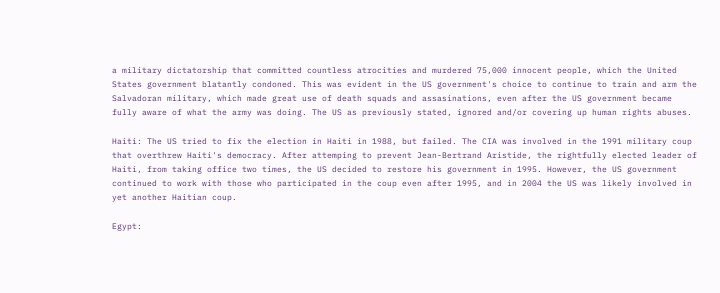a military dictatorship that committed countless atrocities and murdered 75,000 innocent people, which the United States government blatantly condoned. This was evident in the US government's choice to continue to train and arm the Salvadoran military, which made great use of death squads and assasinations, even after the US government became fully aware of what the army was doing. The US as previously stated, ignored and/or covering up human rights abuses.

Haiti: The US tried to fix the election in Haiti in 1988, but failed. The CIA was involved in the 1991 military coup that overthrew Haiti's democracy. After attemping to prevent Jean-Bertrand Aristide, the rightfully elected leader of Haiti, from taking office two times, the US decided to restore his government in 1995. However, the US government continued to work with those who participated in the coup even after 1995, and in 2004 the US was likely involved in yet another Haitian coup.

Egypt: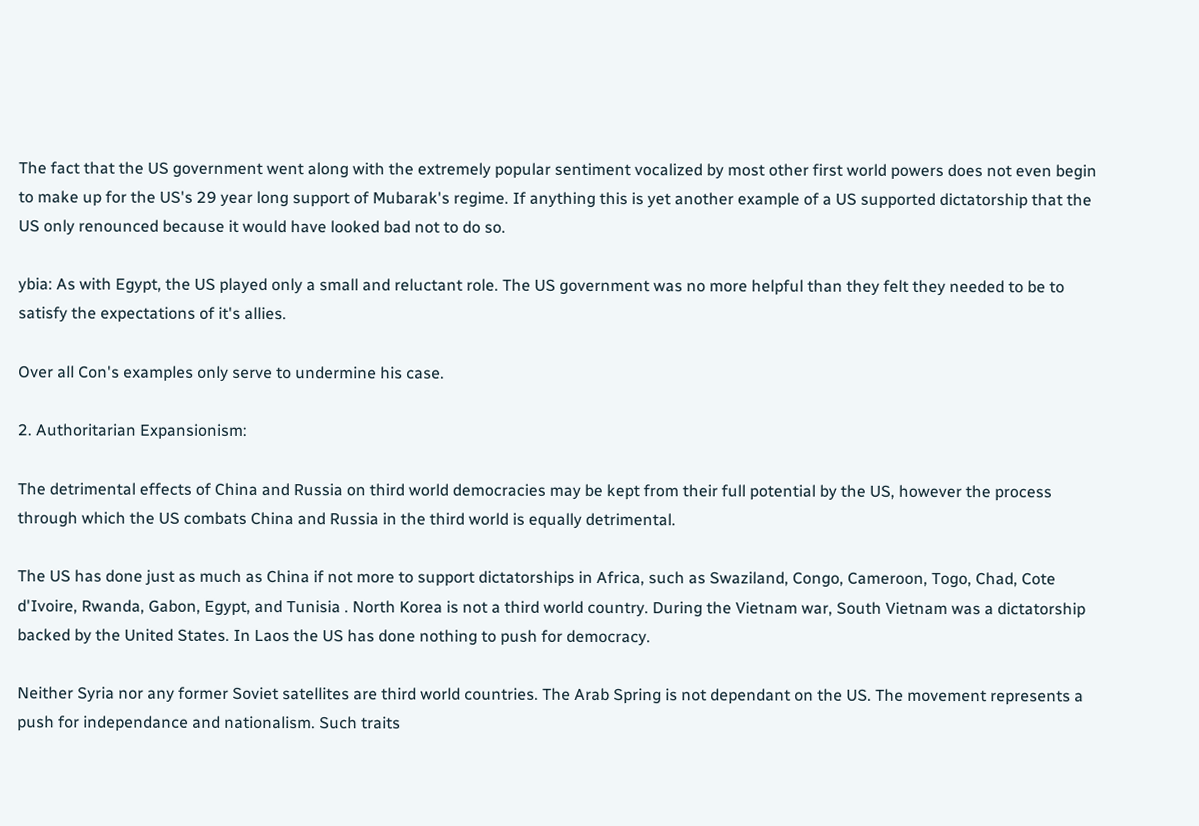The fact that the US government went along with the extremely popular sentiment vocalized by most other first world powers does not even begin to make up for the US's 29 year long support of Mubarak's regime. If anything this is yet another example of a US supported dictatorship that the US only renounced because it would have looked bad not to do so.

ybia: As with Egypt, the US played only a small and reluctant role. The US government was no more helpful than they felt they needed to be to satisfy the expectations of it's allies.

Over all Con's examples only serve to undermine his case.

2. Authoritarian Expansionism:

The detrimental effects of China and Russia on third world democracies may be kept from their full potential by the US, however the process through which the US combats China and Russia in the third world is equally detrimental.

The US has done just as much as China if not more to support dictatorships in Africa, such as Swaziland, Congo, Cameroon, Togo, Chad, Cote d'Ivoire, Rwanda, Gabon, Egypt, and Tunisia . North Korea is not a third world country. During the Vietnam war, South Vietnam was a dictatorship backed by the United States. In Laos the US has done nothing to push for democracy.

Neither Syria nor any former Soviet satellites are third world countries. The Arab Spring is not dependant on the US. The movement represents a push for independance and nationalism. Such traits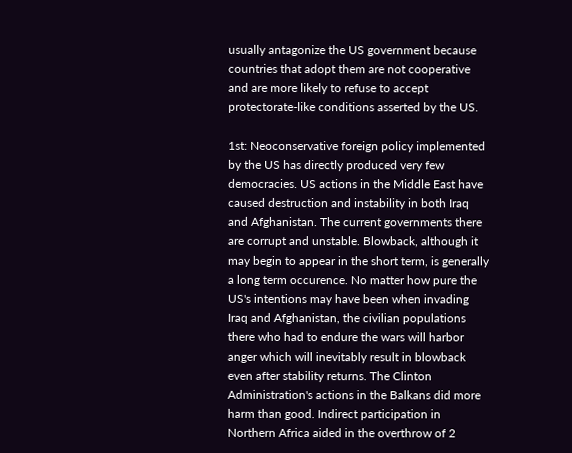usually antagonize the US government because countries that adopt them are not cooperative and are more likely to refuse to accept protectorate-like conditions asserted by the US.

1st: Neoconservative foreign policy implemented by the US has directly produced very few democracies. US actions in the Middle East have caused destruction and instability in both Iraq and Afghanistan. The current governments there are corrupt and unstable. Blowback, although it may begin to appear in the short term, is generally a long term occurence. No matter how pure the US's intentions may have been when invading Iraq and Afghanistan, the civilian populations there who had to endure the wars will harbor anger which will inevitably result in blowback even after stability returns. The Clinton Administration's actions in the Balkans did more harm than good. Indirect participation in Northern Africa aided in the overthrow of 2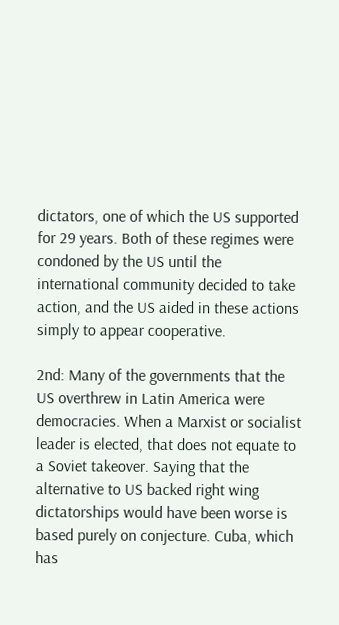dictators, one of which the US supported for 29 years. Both of these regimes were condoned by the US until the international community decided to take action, and the US aided in these actions simply to appear cooperative.

2nd: Many of the governments that the US overthrew in Latin America were democracies. When a Marxist or socialist leader is elected, that does not equate to a Soviet takeover. Saying that the alternative to US backed right wing dictatorships would have been worse is based purely on conjecture. Cuba, which has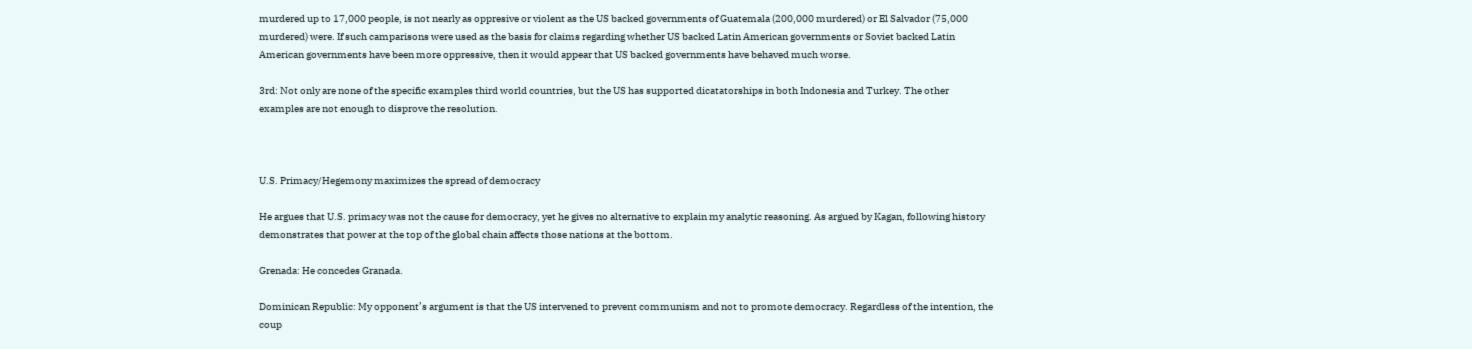murdered up to 17,000 people, is not nearly as oppresive or violent as the US backed governments of Guatemala (200,000 murdered) or El Salvador (75,000 murdered) were. If such camparisons were used as the basis for claims regarding whether US backed Latin American governments or Soviet backed Latin American governments have been more oppressive, then it would appear that US backed governments have behaved much worse.

3rd: Not only are none of the specific examples third world countries, but the US has supported dicatatorships in both Indonesia and Turkey. The other examples are not enough to disprove the resolution.



U.S. Primacy/Hegemony maximizes the spread of democracy

He argues that U.S. primacy was not the cause for democracy, yet he gives no alternative to explain my analytic reasoning. As argued by Kagan, following history demonstrates that power at the top of the global chain affects those nations at the bottom.

Grenada: He concedes Granada.

Dominican Republic: My opponent’s argument is that the US intervened to prevent communism and not to promote democracy. Regardless of the intention, the coup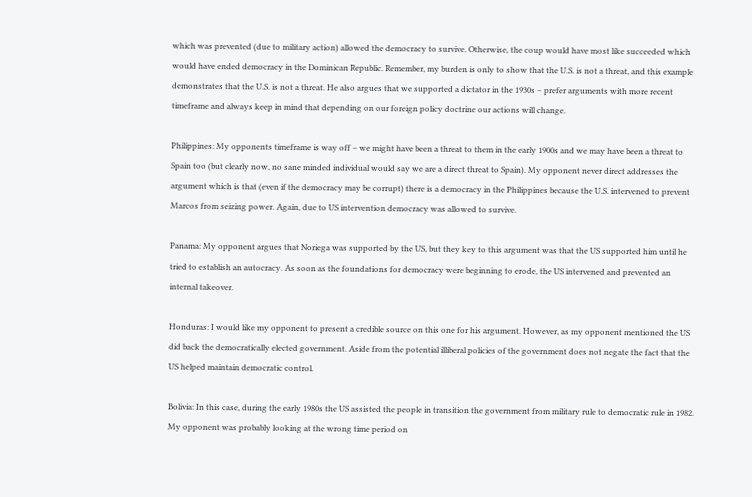which was prevented (due to military action) allowed the democracy to survive. Otherwise, the coup would have most like succeeded which would have ended democracy in the Dominican Republic. Remember, my burden is only to show that the U.S. is not a threat, and this example demonstrates that the U.S. is not a threat. He also argues that we supported a dictator in the 1930s – prefer arguments with more recent timeframe and always keep in mind that depending on our foreign policy doctrine our actions will change.

Philippines: My opponents timeframe is way off – we might have been a threat to them in the early 1900s and we may have been a threat to Spain too (but clearly now, no sane minded individual would say we are a direct threat to Spain). My opponent never direct addresses the argument which is that (even if the democracy may be corrupt) there is a democracy in the Philippines because the U.S. intervened to prevent Marcos from seizing power. Again, due to US intervention democracy was allowed to survive.

Panama: My opponent argues that Noriega was supported by the US, but they key to this argument was that the US supported him until he tried to establish an autocracy. As soon as the foundations for democracy were beginning to erode, the US intervened and prevented an internal takeover.

Honduras: I would like my opponent to present a credible source on this one for his argument. However, as my opponent mentioned the US did back the democratically elected government. Aside from the potential illiberal policies of the government does not negate the fact that the US helped maintain democratic control.

Bolivia: In this case, during the early 1980s the US assisted the people in transition the government from military rule to democratic rule in 1982. My opponent was probably looking at the wrong time period on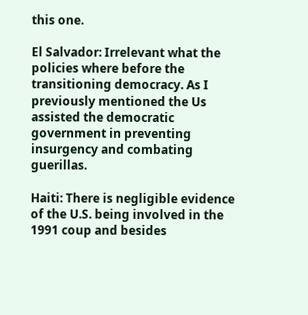this one.

El Salvador: Irrelevant what the policies where before the transitioning democracy. As I previously mentioned the Us assisted the democratic government in preventing insurgency and combating guerillas.

Haiti: There is negligible evidence of the U.S. being involved in the 1991 coup and besides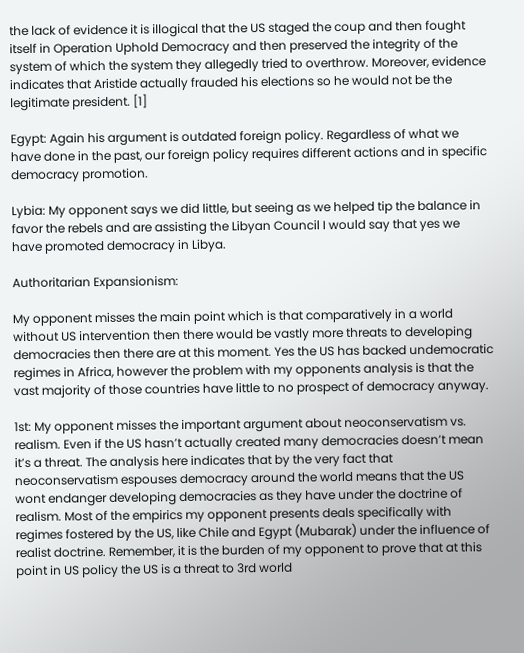the lack of evidence it is illogical that the US staged the coup and then fought itself in Operation Uphold Democracy and then preserved the integrity of the system of which the system they allegedly tried to overthrow. Moreover, evidence indicates that Aristide actually frauded his elections so he would not be the legitimate president. [1]

Egypt: Again his argument is outdated foreign policy. Regardless of what we have done in the past, our foreign policy requires different actions and in specific democracy promotion.

Lybia: My opponent says we did little, but seeing as we helped tip the balance in favor the rebels and are assisting the Libyan Council I would say that yes we have promoted democracy in Libya.

Authoritarian Expansionism:

My opponent misses the main point which is that comparatively in a world without US intervention then there would be vastly more threats to developing democracies then there are at this moment. Yes the US has backed undemocratic regimes in Africa, however the problem with my opponents analysis is that the vast majority of those countries have little to no prospect of democracy anyway.

1st: My opponent misses the important argument about neoconservatism vs. realism. Even if the US hasn’t actually created many democracies doesn’t mean it’s a threat. The analysis here indicates that by the very fact that neoconservatism espouses democracy around the world means that the US wont endanger developing democracies as they have under the doctrine of realism. Most of the empirics my opponent presents deals specifically with regimes fostered by the US, like Chile and Egypt (Mubarak) under the influence of realist doctrine. Remember, it is the burden of my opponent to prove that at this point in US policy the US is a threat to 3rd world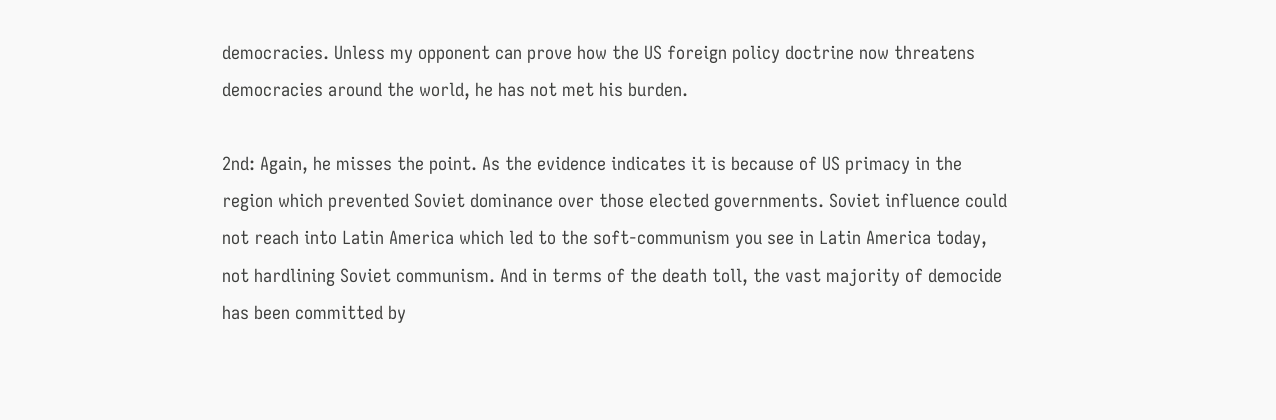democracies. Unless my opponent can prove how the US foreign policy doctrine now threatens democracies around the world, he has not met his burden.

2nd: Again, he misses the point. As the evidence indicates it is because of US primacy in the region which prevented Soviet dominance over those elected governments. Soviet influence could not reach into Latin America which led to the soft-communism you see in Latin America today, not hardlining Soviet communism. And in terms of the death toll, the vast majority of democide has been committed by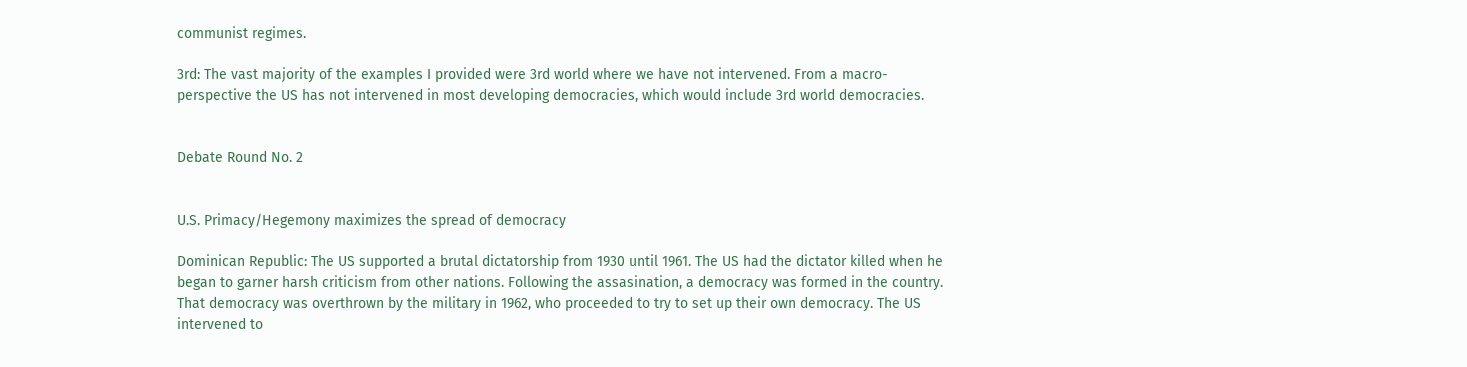communist regimes.

3rd: The vast majority of the examples I provided were 3rd world where we have not intervened. From a macro-perspective the US has not intervened in most developing democracies, which would include 3rd world democracies.


Debate Round No. 2


U.S. Primacy/Hegemony maximizes the spread of democracy

Dominican Republic: The US supported a brutal dictatorship from 1930 until 1961. The US had the dictator killed when he began to garner harsh criticism from other nations. Following the assasination, a democracy was formed in the country. That democracy was overthrown by the military in 1962, who proceeded to try to set up their own democracy. The US intervened to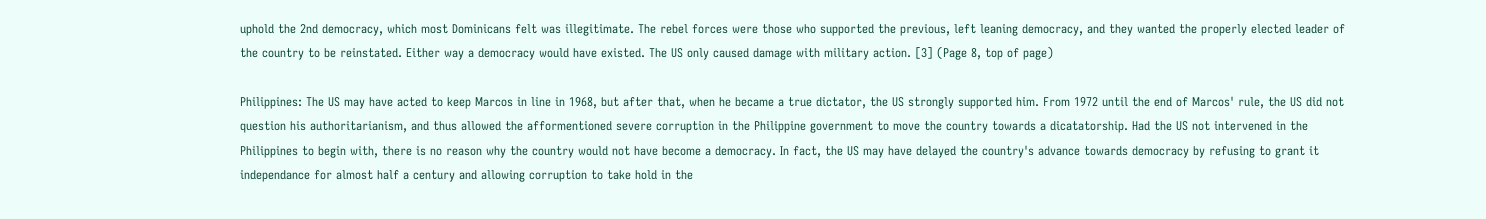uphold the 2nd democracy, which most Dominicans felt was illegitimate. The rebel forces were those who supported the previous, left leaning democracy, and they wanted the properly elected leader of the country to be reinstated. Either way a democracy would have existed. The US only caused damage with military action. [3] (Page 8, top of page)

Philippines: The US may have acted to keep Marcos in line in 1968, but after that, when he became a true dictator, the US strongly supported him. From 1972 until the end of Marcos' rule, the US did not question his authoritarianism, and thus allowed the afformentioned severe corruption in the Philippine government to move the country towards a dicatatorship. Had the US not intervened in the Philippines to begin with, there is no reason why the country would not have become a democracy. In fact, the US may have delayed the country's advance towards democracy by refusing to grant it independance for almost half a century and allowing corruption to take hold in the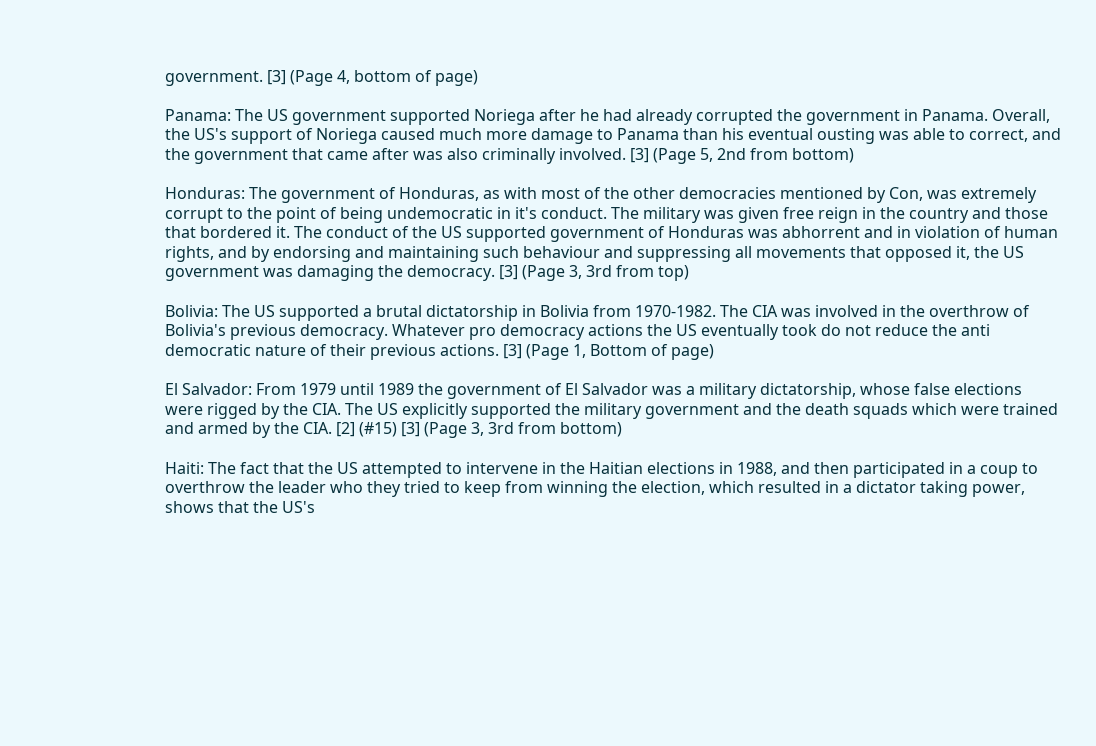government. [3] (Page 4, bottom of page)

Panama: The US government supported Noriega after he had already corrupted the government in Panama. Overall, the US's support of Noriega caused much more damage to Panama than his eventual ousting was able to correct, and the government that came after was also criminally involved. [3] (Page 5, 2nd from bottom)

Honduras: The government of Honduras, as with most of the other democracies mentioned by Con, was extremely corrupt to the point of being undemocratic in it's conduct. The military was given free reign in the country and those that bordered it. The conduct of the US supported government of Honduras was abhorrent and in violation of human rights, and by endorsing and maintaining such behaviour and suppressing all movements that opposed it, the US government was damaging the democracy. [3] (Page 3, 3rd from top)

Bolivia: The US supported a brutal dictatorship in Bolivia from 1970-1982. The CIA was involved in the overthrow of Bolivia's previous democracy. Whatever pro democracy actions the US eventually took do not reduce the anti democratic nature of their previous actions. [3] (Page 1, Bottom of page)

El Salvador: From 1979 until 1989 the government of El Salvador was a military dictatorship, whose false elections were rigged by the CIA. The US explicitly supported the military government and the death squads which were trained and armed by the CIA. [2] (#15) [3] (Page 3, 3rd from bottom)

Haiti: The fact that the US attempted to intervene in the Haitian elections in 1988, and then participated in a coup to overthrow the leader who they tried to keep from winning the election, which resulted in a dictator taking power, shows that the US's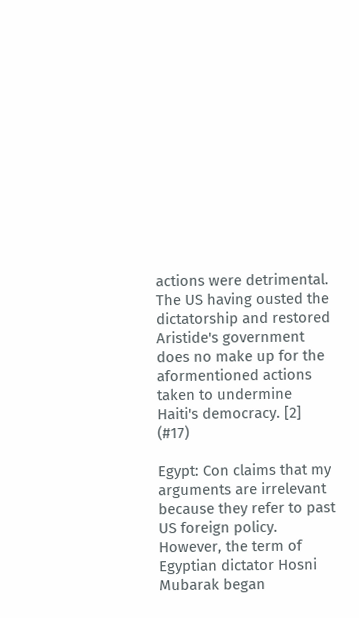actions were detrimental. The US having ousted the dictatorship and restored Aristide's government does no make up for the aformentioned actions taken to undermine Haiti's democracy. [2] (#17)

Egypt: Con claims that my arguments are irrelevant because they refer to past US foreign policy. However, the term of Egyptian dictator Hosni Mubarak began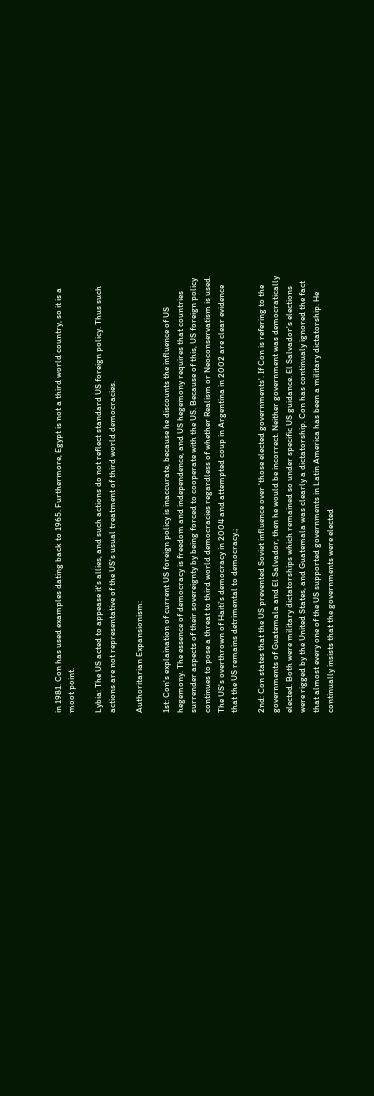in 1981. Con has used examples dating back to 1965. Furthermore, Egypt is not a third world country, so it is a moot point.

Lybia: The US acted to appease it's allies, and such actions do not reflect standard US foreign policy. Thus such actions are not representative of the US's usual treatment of third world democracies.

Authoritarian Expansionism:

1st: Con's explaination of current US foreign policy is inaccurate, because he discounts the influence of US hegemony. The essence of democracy is freedom and independence, and US hegemony requires that countries surrender aspects of their sovereignty by being forced to cooperate with the US. Because of this, US foreign policy continues to pose a threat to third world democracies regardless of whether Realism or Neoconservatism is used. The US's overthrown of Haiti's democracy in 2004 and attempted coup in Argentina in 2002 are clear evidence that the US remains detrimental to democracy.;

2nd: Con states that the US prevented Soviet influence over 'those elected governments'. If Con is refering to the governments of Guatemala and El Salvador, then he would be incorrect. Neither government was democratically elected. Both were military dictatorships which remained so under specific US guidance. El Salvador's elections were rigged by the United States, and Guatemala was clearly a dictatorship. Con has continualy ignored the fact that almost every one of the US supported governments in Latin America has been a military dictatorship. He continually insists that the governments were elected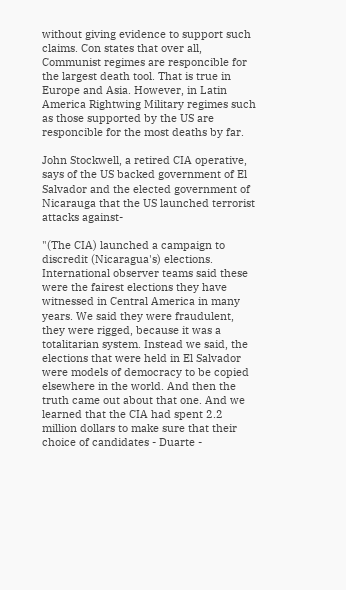without giving evidence to support such claims. Con states that over all, Communist regimes are responcible for the largest death tool. That is true in Europe and Asia. However, in Latin America Rightwing Military regimes such as those supported by the US are responcible for the most deaths by far.

John Stockwell, a retired CIA operative, says of the US backed government of El Salvador and the elected government of Nicarauga that the US launched terrorist attacks against-

"(The CIA) launched a campaign to discredit (Nicaragua's) elections. International observer teams said these were the fairest elections they have witnessed in Central America in many years. We said they were fraudulent, they were rigged, because it was a totalitarian system. Instead we said, the elections that were held in El Salvador were models of democracy to be copied elsewhere in the world. And then the truth came out about that one. And we learned that the CIA had spent 2.2 million dollars to make sure that their choice of candidates - Duarte -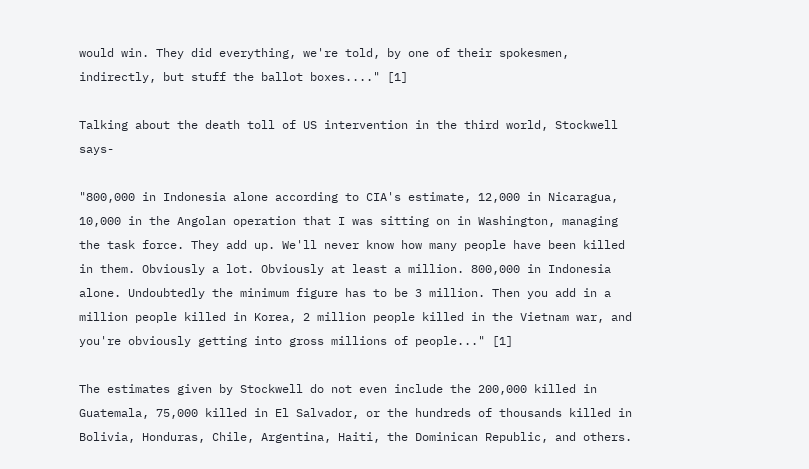would win. They did everything, we're told, by one of their spokesmen, indirectly, but stuff the ballot boxes...." [1]

Talking about the death toll of US intervention in the third world, Stockwell says-

"800,000 in Indonesia alone according to CIA's estimate, 12,000 in Nicaragua, 10,000 in the Angolan operation that I was sitting on in Washington, managing the task force. They add up. We'll never know how many people have been killed in them. Obviously a lot. Obviously at least a million. 800,000 in Indonesia alone. Undoubtedly the minimum figure has to be 3 million. Then you add in a million people killed in Korea, 2 million people killed in the Vietnam war, and you're obviously getting into gross millions of people..." [1]

The estimates given by Stockwell do not even include the 200,000 killed in Guatemala, 75,000 killed in El Salvador, or the hundreds of thousands killed in Bolivia, Honduras, Chile, Argentina, Haiti, the Dominican Republic, and others.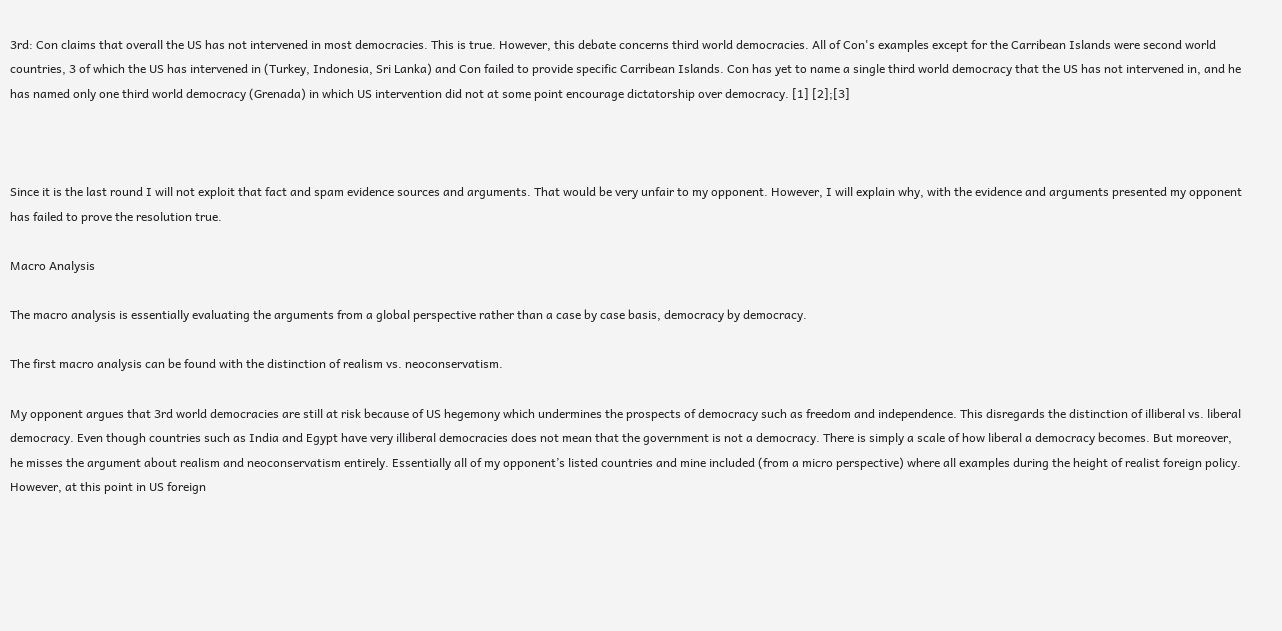3rd: Con claims that overall the US has not intervened in most democracies. This is true. However, this debate concerns third world democracies. All of Con's examples except for the Carribean Islands were second world countries, 3 of which the US has intervened in (Turkey, Indonesia, Sri Lanka) and Con failed to provide specific Carribean Islands. Con has yet to name a single third world democracy that the US has not intervened in, and he has named only one third world democracy (Grenada) in which US intervention did not at some point encourage dictatorship over democracy. [1] [2];[3]



Since it is the last round I will not exploit that fact and spam evidence sources and arguments. That would be very unfair to my opponent. However, I will explain why, with the evidence and arguments presented my opponent has failed to prove the resolution true.

Macro Analysis

The macro analysis is essentially evaluating the arguments from a global perspective rather than a case by case basis, democracy by democracy.

The first macro analysis can be found with the distinction of realism vs. neoconservatism.

My opponent argues that 3rd world democracies are still at risk because of US hegemony which undermines the prospects of democracy such as freedom and independence. This disregards the distinction of illiberal vs. liberal democracy. Even though countries such as India and Egypt have very illiberal democracies does not mean that the government is not a democracy. There is simply a scale of how liberal a democracy becomes. But moreover, he misses the argument about realism and neoconservatism entirely. Essentially all of my opponent’s listed countries and mine included (from a micro perspective) where all examples during the height of realist foreign policy. However, at this point in US foreign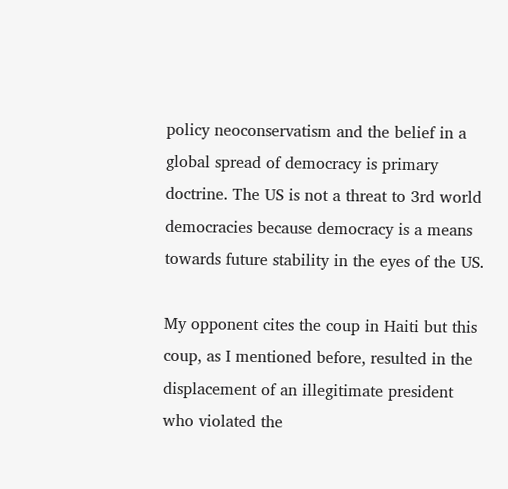policy neoconservatism and the belief in a global spread of democracy is primary doctrine. The US is not a threat to 3rd world democracies because democracy is a means towards future stability in the eyes of the US.

My opponent cites the coup in Haiti but this coup, as I mentioned before, resulted in the displacement of an illegitimate president who violated the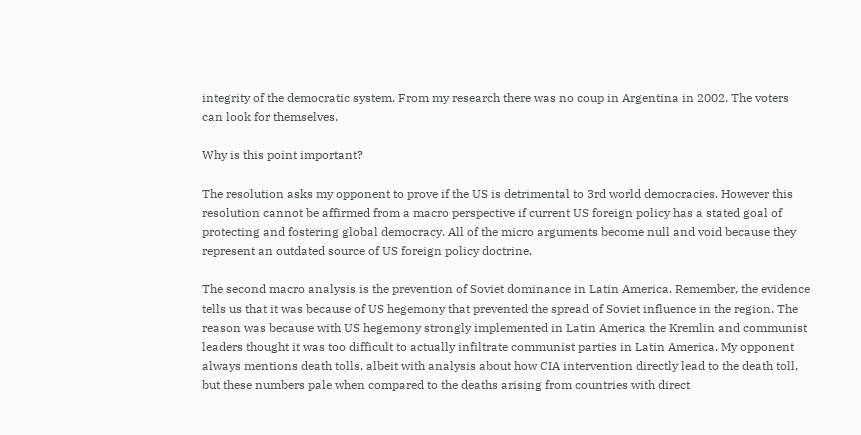integrity of the democratic system. From my research there was no coup in Argentina in 2002. The voters can look for themselves.

Why is this point important?

The resolution asks my opponent to prove if the US is detrimental to 3rd world democracies. However this resolution cannot be affirmed from a macro perspective if current US foreign policy has a stated goal of protecting and fostering global democracy. All of the micro arguments become null and void because they represent an outdated source of US foreign policy doctrine.

The second macro analysis is the prevention of Soviet dominance in Latin America. Remember, the evidence tells us that it was because of US hegemony that prevented the spread of Soviet influence in the region. The reason was because with US hegemony strongly implemented in Latin America the Kremlin and communist leaders thought it was too difficult to actually infiltrate communist parties in Latin America. My opponent always mentions death tolls, albeit with analysis about how CIA intervention directly lead to the death toll, but these numbers pale when compared to the deaths arising from countries with direct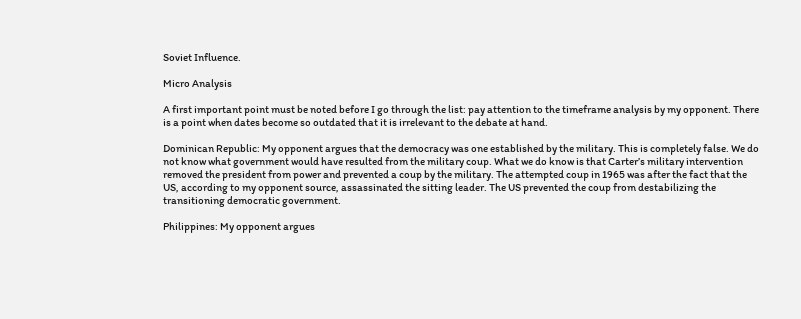Soviet Influence.

Micro Analysis

A first important point must be noted before I go through the list: pay attention to the timeframe analysis by my opponent. There is a point when dates become so outdated that it is irrelevant to the debate at hand.

Dominican Republic: My opponent argues that the democracy was one established by the military. This is completely false. We do not know what government would have resulted from the military coup. What we do know is that Carter’s military intervention removed the president from power and prevented a coup by the military. The attempted coup in 1965 was after the fact that the US, according to my opponent source, assassinated the sitting leader. The US prevented the coup from destabilizing the transitioning democratic government.

Philippines: My opponent argues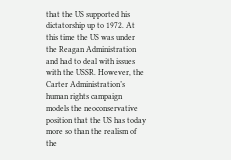that the US supported his dictatorship up to 1972. At this time the US was under the Reagan Administration and had to deal with issues with the USSR. However, the Carter Administration’s human rights campaign models the neoconservative position that the US has today more so than the realism of the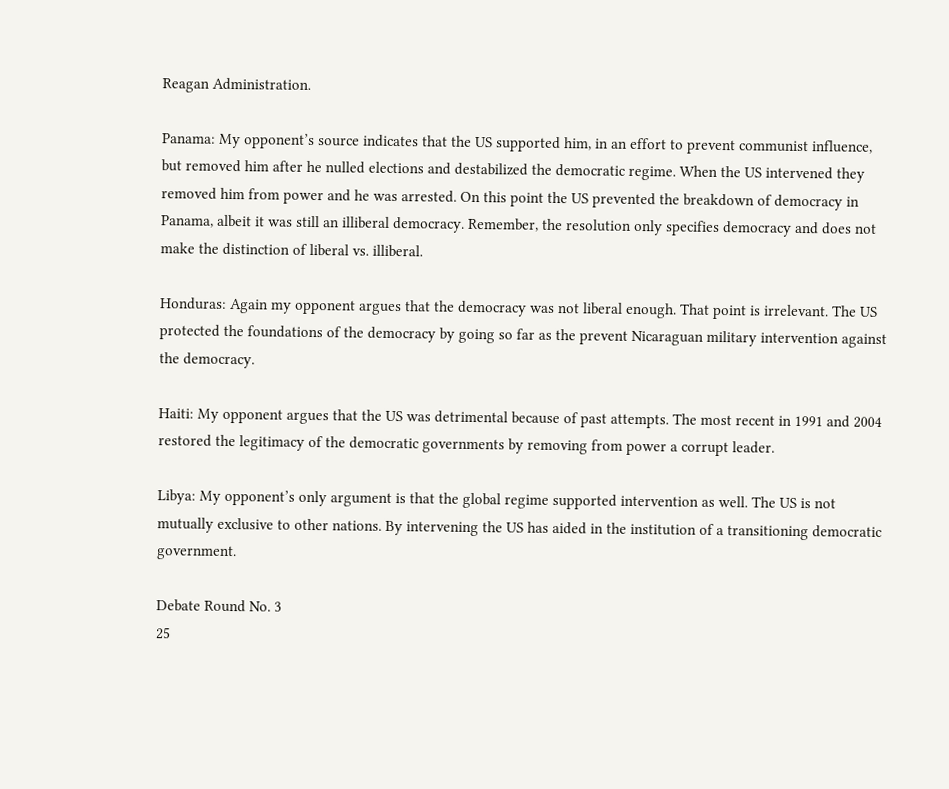Reagan Administration.

Panama: My opponent’s source indicates that the US supported him, in an effort to prevent communist influence, but removed him after he nulled elections and destabilized the democratic regime. When the US intervened they removed him from power and he was arrested. On this point the US prevented the breakdown of democracy in Panama, albeit it was still an illiberal democracy. Remember, the resolution only specifies democracy and does not make the distinction of liberal vs. illiberal.

Honduras: Again my opponent argues that the democracy was not liberal enough. That point is irrelevant. The US protected the foundations of the democracy by going so far as the prevent Nicaraguan military intervention against the democracy.

Haiti: My opponent argues that the US was detrimental because of past attempts. The most recent in 1991 and 2004 restored the legitimacy of the democratic governments by removing from power a corrupt leader.

Libya: My opponent’s only argument is that the global regime supported intervention as well. The US is not mutually exclusive to other nations. By intervening the US has aided in the institution of a transitioning democratic government.

Debate Round No. 3
25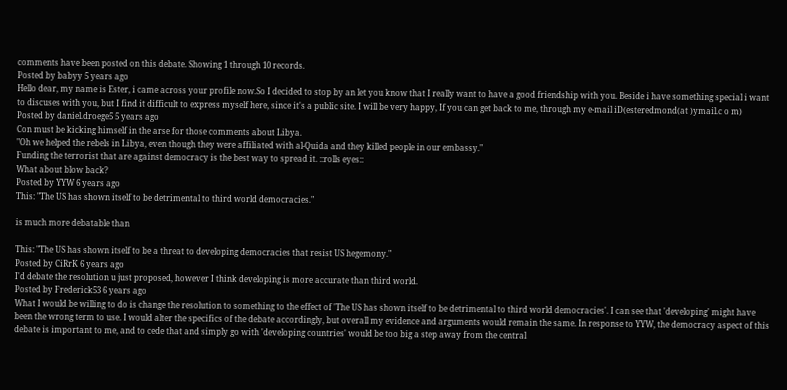comments have been posted on this debate. Showing 1 through 10 records.
Posted by babyy 5 years ago
Hello dear, my name is Ester, i came across your profile now.So I decided to stop by an let you know that I really want to have a good friendship with you. Beside i have something special i want to discuses with you, but I find it difficult to express myself here, since it's a public site. I will be very happy, If you can get back to me, through my e-mail iD(esteredmond(at )ymail.c o m)
Posted by daniel.droege5 5 years ago
Con must be kicking himself in the arse for those comments about Libya.
"Oh we helped the rebels in Libya, even though they were affiliated with al-Quida and they killed people in our embassy."
Funding the terrorist that are against democracy is the best way to spread it. ::rolls eyes::
What about blow back?
Posted by YYW 6 years ago
This: "The US has shown itself to be detrimental to third world democracies."

is much more debatable than

This: "The US has shown itself to be a threat to developing democracies that resist US hegemony."
Posted by CiRrK 6 years ago
I'd debate the resolution u just proposed, however I think developing is more accurate than third world.
Posted by Frederick53 6 years ago
What I would be willing to do is change the resolution to something to the effect of 'The US has shown itself to be detrimental to third world democracies'. I can see that 'developing' might have been the wrong term to use. I would alter the specifics of the debate accordingly, but overall my evidence and arguments would remain the same. In response to YYW, the democracy aspect of this debate is important to me, and to cede that and simply go with 'developing countries' would be too big a step away from the central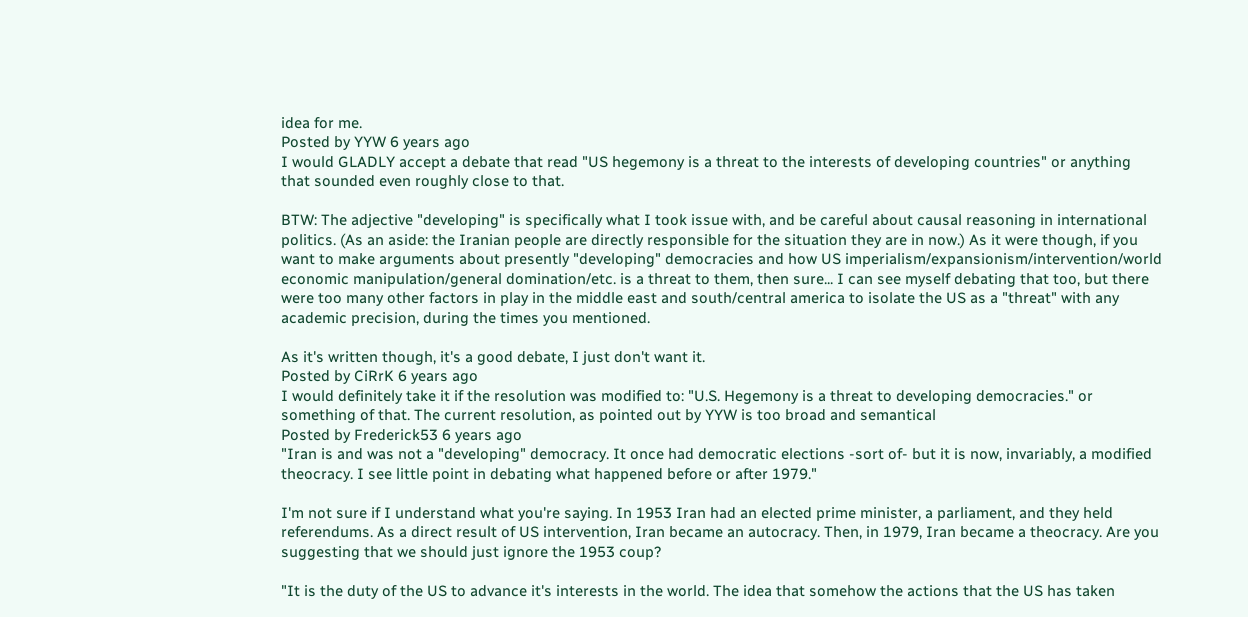idea for me.
Posted by YYW 6 years ago
I would GLADLY accept a debate that read "US hegemony is a threat to the interests of developing countries" or anything that sounded even roughly close to that.

BTW: The adjective "developing" is specifically what I took issue with, and be careful about causal reasoning in international politics. (As an aside: the Iranian people are directly responsible for the situation they are in now.) As it were though, if you want to make arguments about presently "developing" democracies and how US imperialism/expansionism/intervention/world economic manipulation/general domination/etc. is a threat to them, then sure... I can see myself debating that too, but there were too many other factors in play in the middle east and south/central america to isolate the US as a "threat" with any academic precision, during the times you mentioned.

As it's written though, it's a good debate, I just don't want it.
Posted by CiRrK 6 years ago
I would definitely take it if the resolution was modified to: "U.S. Hegemony is a threat to developing democracies." or something of that. The current resolution, as pointed out by YYW is too broad and semantical
Posted by Frederick53 6 years ago
"Iran is and was not a "developing" democracy. It once had democratic elections -sort of- but it is now, invariably, a modified theocracy. I see little point in debating what happened before or after 1979."

I'm not sure if I understand what you're saying. In 1953 Iran had an elected prime minister, a parliament, and they held referendums. As a direct result of US intervention, Iran became an autocracy. Then, in 1979, Iran became a theocracy. Are you suggesting that we should just ignore the 1953 coup?

"It is the duty of the US to advance it's interests in the world. The idea that somehow the actions that the US has taken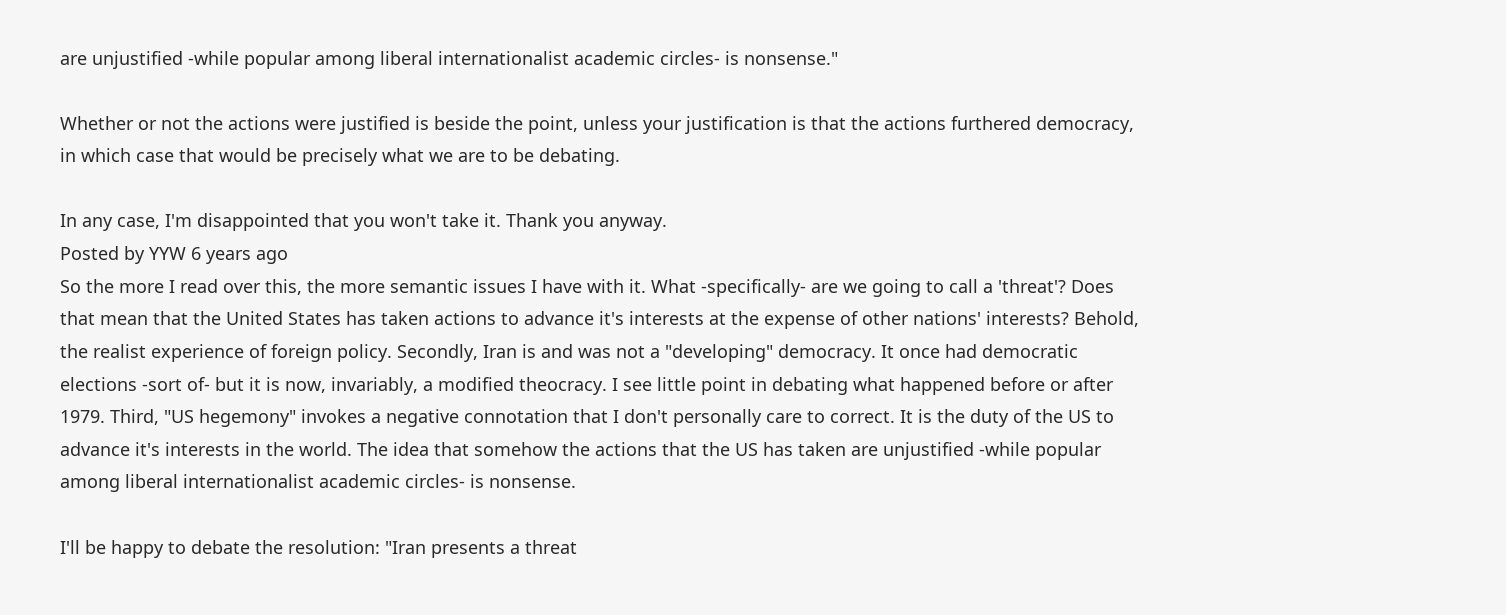are unjustified -while popular among liberal internationalist academic circles- is nonsense."

Whether or not the actions were justified is beside the point, unless your justification is that the actions furthered democracy, in which case that would be precisely what we are to be debating.

In any case, I'm disappointed that you won't take it. Thank you anyway.
Posted by YYW 6 years ago
So the more I read over this, the more semantic issues I have with it. What -specifically- are we going to call a 'threat'? Does that mean that the United States has taken actions to advance it's interests at the expense of other nations' interests? Behold, the realist experience of foreign policy. Secondly, Iran is and was not a "developing" democracy. It once had democratic elections -sort of- but it is now, invariably, a modified theocracy. I see little point in debating what happened before or after 1979. Third, "US hegemony" invokes a negative connotation that I don't personally care to correct. It is the duty of the US to advance it's interests in the world. The idea that somehow the actions that the US has taken are unjustified -while popular among liberal internationalist academic circles- is nonsense.

I'll be happy to debate the resolution: "Iran presents a threat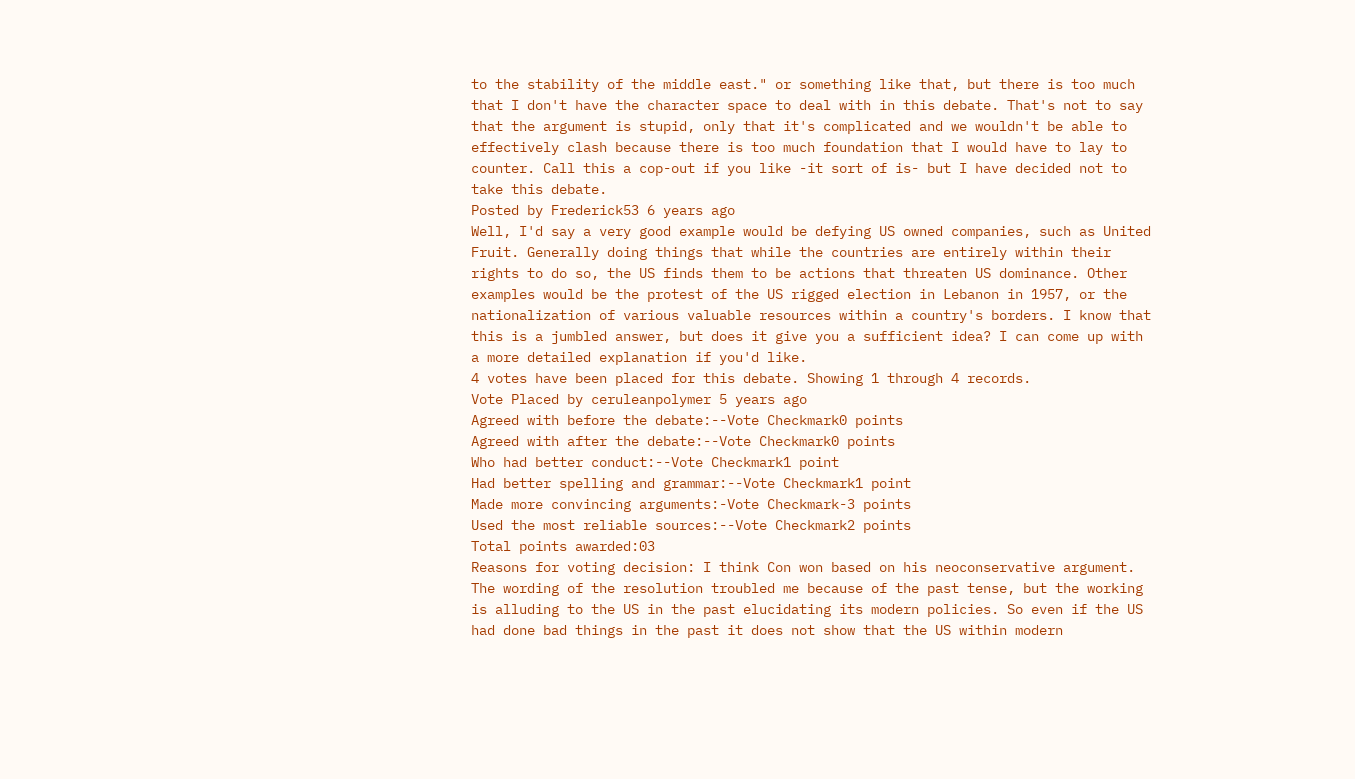to the stability of the middle east." or something like that, but there is too much that I don't have the character space to deal with in this debate. That's not to say that the argument is stupid, only that it's complicated and we wouldn't be able to effectively clash because there is too much foundation that I would have to lay to counter. Call this a cop-out if you like -it sort of is- but I have decided not to take this debate.
Posted by Frederick53 6 years ago
Well, I'd say a very good example would be defying US owned companies, such as United Fruit. Generally doing things that while the countries are entirely within their rights to do so, the US finds them to be actions that threaten US dominance. Other examples would be the protest of the US rigged election in Lebanon in 1957, or the nationalization of various valuable resources within a country's borders. I know that this is a jumbled answer, but does it give you a sufficient idea? I can come up with a more detailed explanation if you'd like.
4 votes have been placed for this debate. Showing 1 through 4 records.
Vote Placed by ceruleanpolymer 5 years ago
Agreed with before the debate:--Vote Checkmark0 points
Agreed with after the debate:--Vote Checkmark0 points
Who had better conduct:--Vote Checkmark1 point
Had better spelling and grammar:--Vote Checkmark1 point
Made more convincing arguments:-Vote Checkmark-3 points
Used the most reliable sources:--Vote Checkmark2 points
Total points awarded:03
Reasons for voting decision: I think Con won based on his neoconservative argument. The wording of the resolution troubled me because of the past tense, but the working is alluding to the US in the past elucidating its modern policies. So even if the US had done bad things in the past it does not show that the US within modern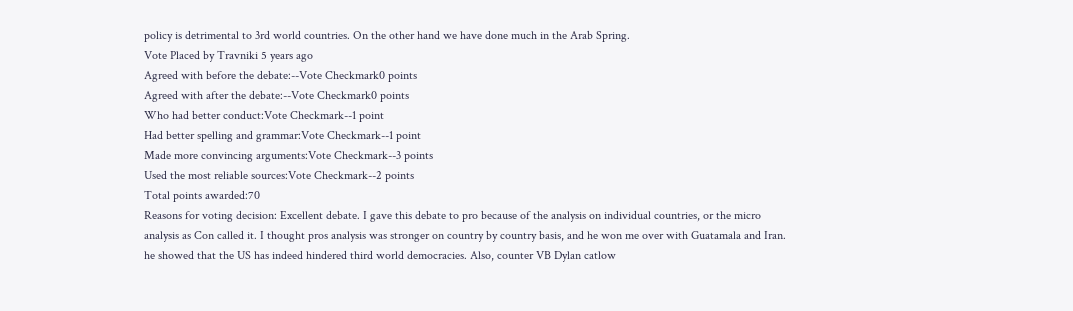policy is detrimental to 3rd world countries. On the other hand we have done much in the Arab Spring.
Vote Placed by Travniki 5 years ago
Agreed with before the debate:--Vote Checkmark0 points
Agreed with after the debate:--Vote Checkmark0 points
Who had better conduct:Vote Checkmark--1 point
Had better spelling and grammar:Vote Checkmark--1 point
Made more convincing arguments:Vote Checkmark--3 points
Used the most reliable sources:Vote Checkmark--2 points
Total points awarded:70
Reasons for voting decision: Excellent debate. I gave this debate to pro because of the analysis on individual countries, or the micro analysis as Con called it. I thought pros analysis was stronger on country by country basis, and he won me over with Guatamala and Iran. he showed that the US has indeed hindered third world democracies. Also, counter VB Dylan catlow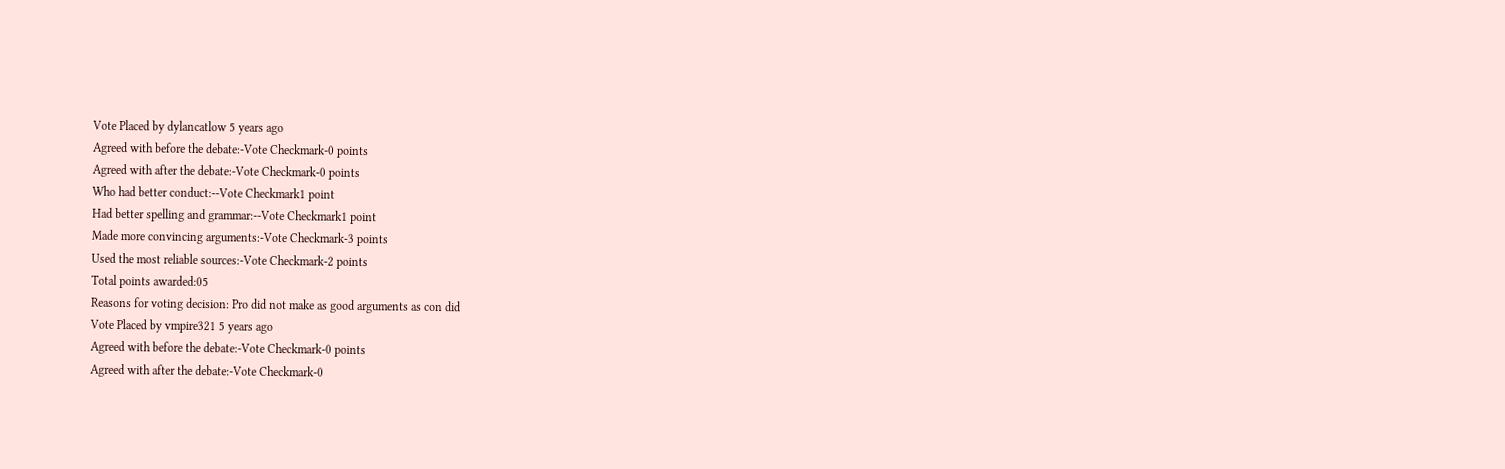Vote Placed by dylancatlow 5 years ago
Agreed with before the debate:-Vote Checkmark-0 points
Agreed with after the debate:-Vote Checkmark-0 points
Who had better conduct:--Vote Checkmark1 point
Had better spelling and grammar:--Vote Checkmark1 point
Made more convincing arguments:-Vote Checkmark-3 points
Used the most reliable sources:-Vote Checkmark-2 points
Total points awarded:05
Reasons for voting decision: Pro did not make as good arguments as con did
Vote Placed by vmpire321 5 years ago
Agreed with before the debate:-Vote Checkmark-0 points
Agreed with after the debate:-Vote Checkmark-0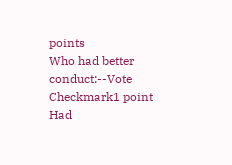points
Who had better conduct:--Vote Checkmark1 point
Had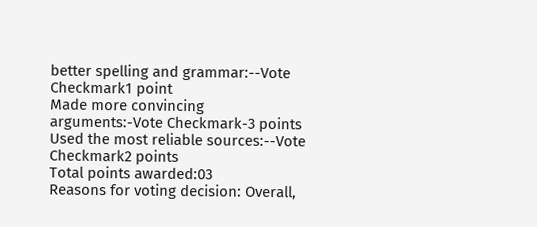better spelling and grammar:--Vote Checkmark1 point
Made more convincing arguments:-Vote Checkmark-3 points
Used the most reliable sources:--Vote Checkmark2 points
Total points awarded:03
Reasons for voting decision: Overall,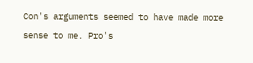Con's arguments seemed to have made more sense to me. Pro's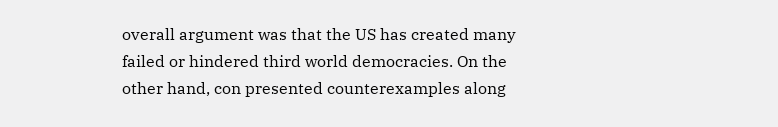overall argument was that the US has created many failed or hindered third world democracies. On the other hand, con presented counterexamples along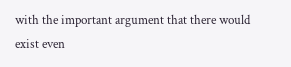with the important argument that there would exist even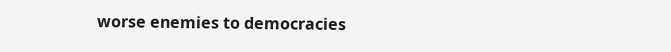worse enemies to democracies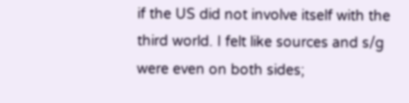if the US did not involve itself with the third world. I felt like sources and s/g were even on both sides;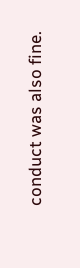conduct was also fine.